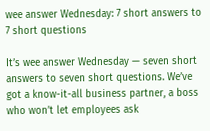wee answer Wednesday: 7 short answers to 7 short questions

It’s wee answer Wednesday — seven short answers to seven short questions. We’ve got a know-it-all business partner, a boss who won’t let employees ask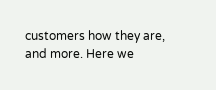customers how they are, and more. Here we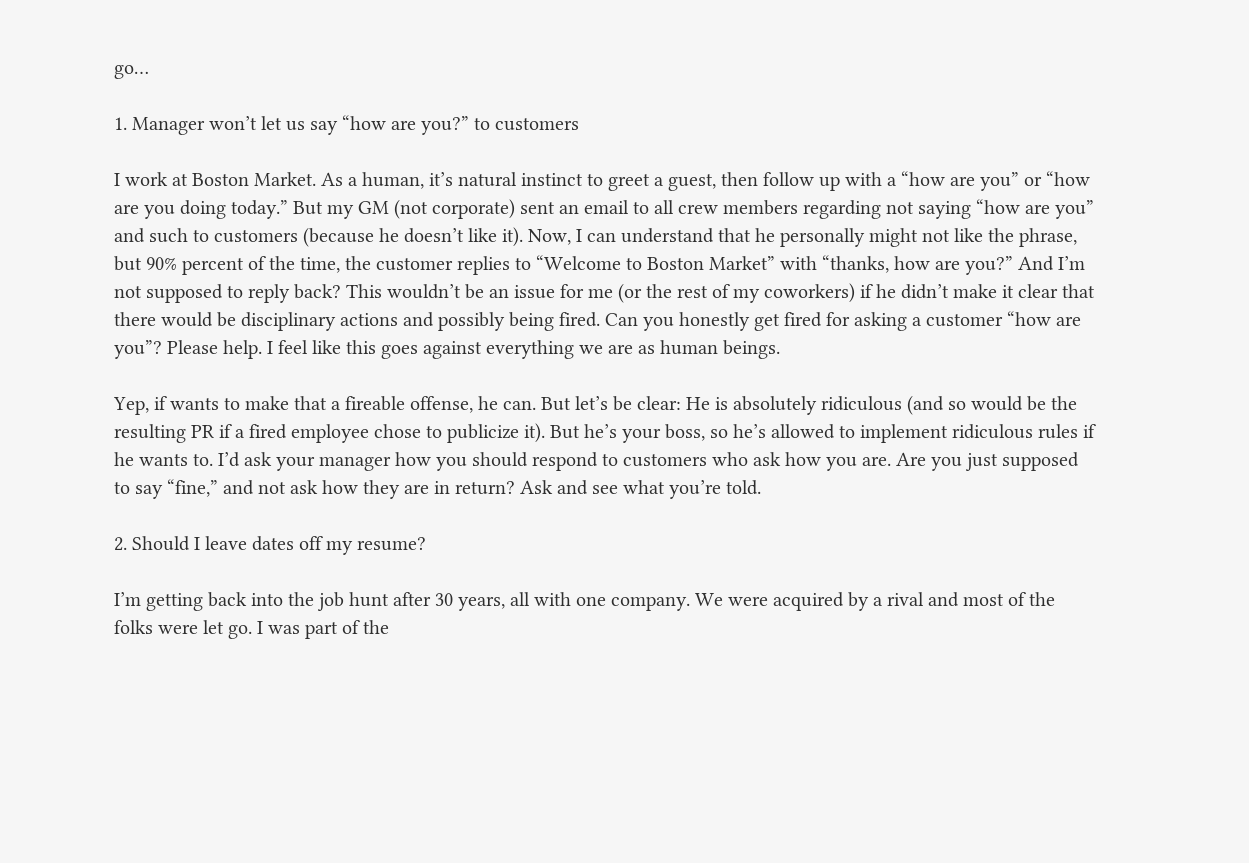go…

1. Manager won’t let us say “how are you?” to customers

I work at Boston Market. As a human, it’s natural instinct to greet a guest, then follow up with a “how are you” or “how are you doing today.” But my GM (not corporate) sent an email to all crew members regarding not saying “how are you” and such to customers (because he doesn’t like it). Now, I can understand that he personally might not like the phrase, but 90% percent of the time, the customer replies to “Welcome to Boston Market” with “thanks, how are you?” And I’m not supposed to reply back? This wouldn’t be an issue for me (or the rest of my coworkers) if he didn’t make it clear that there would be disciplinary actions and possibly being fired. Can you honestly get fired for asking a customer “how are you”? Please help. I feel like this goes against everything we are as human beings.

Yep, if wants to make that a fireable offense, he can. But let’s be clear: He is absolutely ridiculous (and so would be the resulting PR if a fired employee chose to publicize it). But he’s your boss, so he’s allowed to implement ridiculous rules if he wants to. I’d ask your manager how you should respond to customers who ask how you are. Are you just supposed to say “fine,” and not ask how they are in return? Ask and see what you’re told.

2. Should I leave dates off my resume?

I’m getting back into the job hunt after 30 years, all with one company. We were acquired by a rival and most of the folks were let go. I was part of the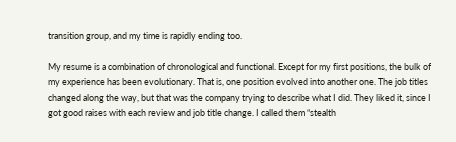transition group, and my time is rapidly ending too.

My resume is a combination of chronological and functional. Except for my first positions, the bulk of my experience has been evolutionary. That is, one position evolved into another one. The job titles changed along the way, but that was the company trying to describe what I did. They liked it, since I got good raises with each review and job title change. I called them “stealth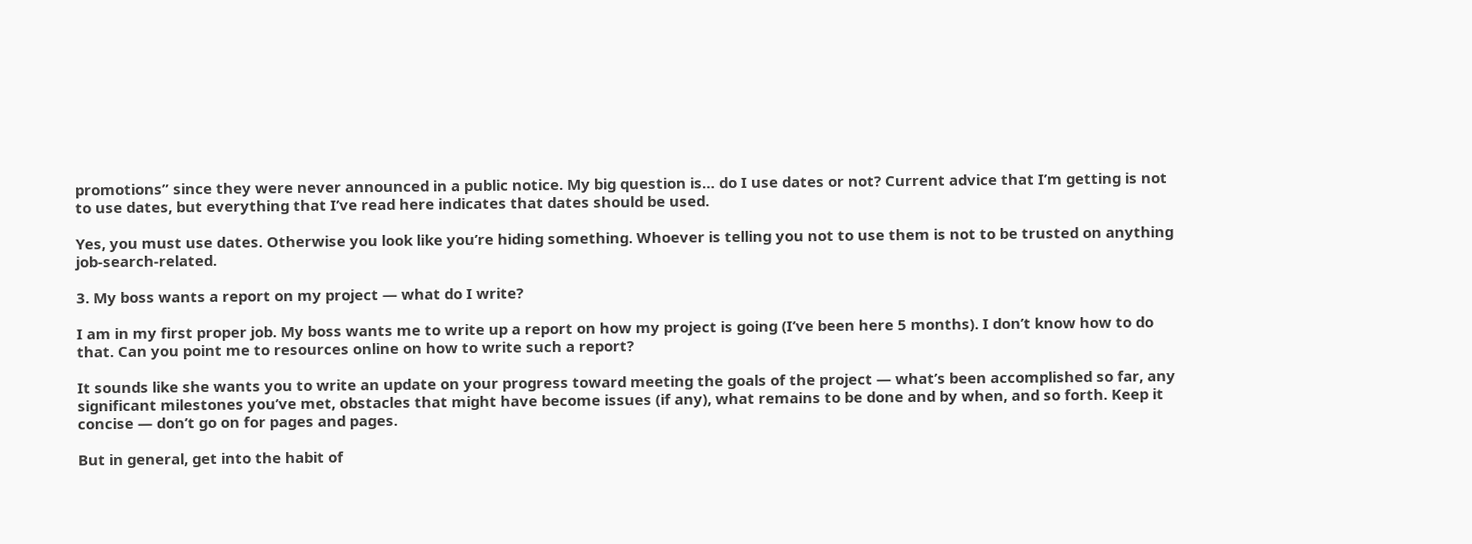promotions” since they were never announced in a public notice. My big question is… do I use dates or not? Current advice that I’m getting is not to use dates, but everything that I’ve read here indicates that dates should be used.

Yes, you must use dates. Otherwise you look like you’re hiding something. Whoever is telling you not to use them is not to be trusted on anything job-search-related.

3. My boss wants a report on my project — what do I write?

I am in my first proper job. My boss wants me to write up a report on how my project is going (I’ve been here 5 months). I don’t know how to do that. Can you point me to resources online on how to write such a report?

It sounds like she wants you to write an update on your progress toward meeting the goals of the project — what’s been accomplished so far, any significant milestones you’ve met, obstacles that might have become issues (if any), what remains to be done and by when, and so forth. Keep it concise — don’t go on for pages and pages.

But in general, get into the habit of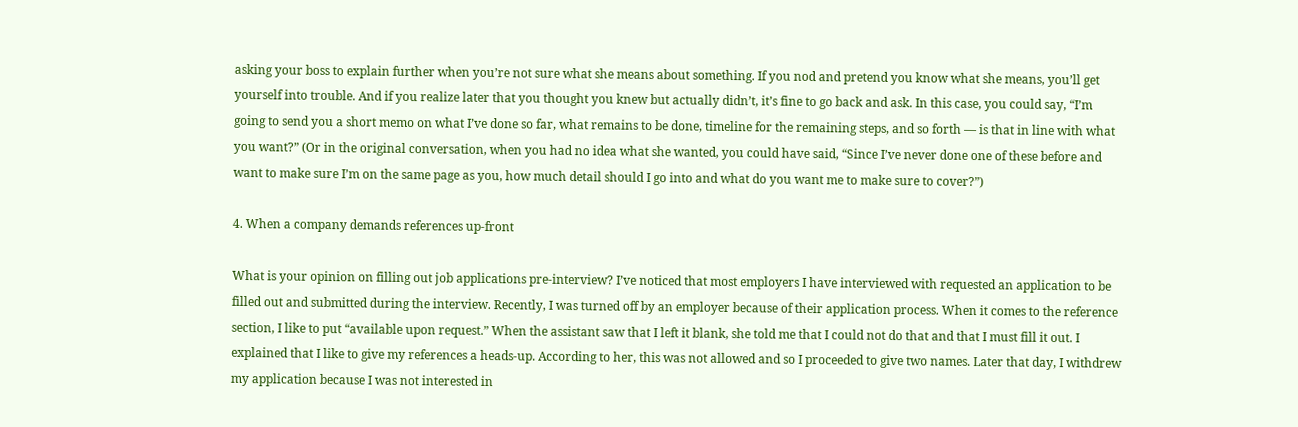asking your boss to explain further when you’re not sure what she means about something. If you nod and pretend you know what she means, you’ll get yourself into trouble. And if you realize later that you thought you knew but actually didn’t, it’s fine to go back and ask. In this case, you could say, “I’m going to send you a short memo on what I’ve done so far, what remains to be done, timeline for the remaining steps, and so forth — is that in line with what you want?” (Or in the original conversation, when you had no idea what she wanted, you could have said, “Since I’ve never done one of these before and want to make sure I’m on the same page as you, how much detail should I go into and what do you want me to make sure to cover?”)

4. When a company demands references up-front

What is your opinion on filling out job applications pre-interview? I’ve noticed that most employers I have interviewed with requested an application to be filled out and submitted during the interview. Recently, I was turned off by an employer because of their application process. When it comes to the reference section, I like to put “available upon request.” When the assistant saw that I left it blank, she told me that I could not do that and that I must fill it out. I explained that I like to give my references a heads-up. According to her, this was not allowed and so I proceeded to give two names. Later that day, I withdrew my application because I was not interested in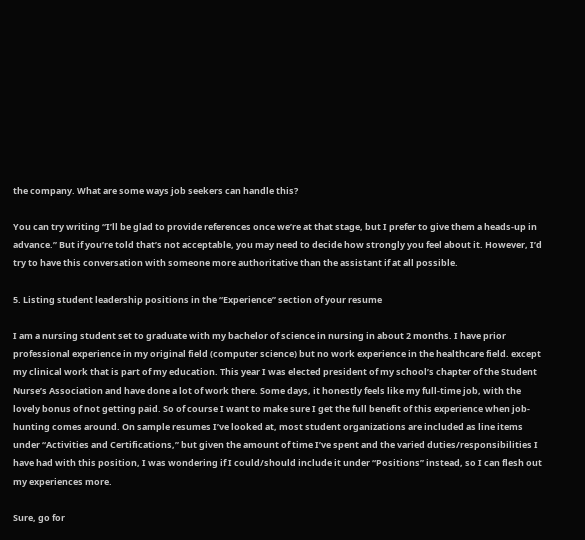the company. What are some ways job seekers can handle this?

You can try writing “I’ll be glad to provide references once we’re at that stage, but I prefer to give them a heads-up in advance.” But if you’re told that’s not acceptable, you may need to decide how strongly you feel about it. However, I’d try to have this conversation with someone more authoritative than the assistant if at all possible.

5. Listing student leadership positions in the “Experience” section of your resume

I am a nursing student set to graduate with my bachelor of science in nursing in about 2 months. I have prior professional experience in my original field (computer science) but no work experience in the healthcare field. except my clinical work that is part of my education. This year I was elected president of my school’s chapter of the Student Nurse’s Association and have done a lot of work there. Some days, it honestly feels like my full-time job, with the lovely bonus of not getting paid. So of course I want to make sure I get the full benefit of this experience when job-hunting comes around. On sample resumes I’ve looked at, most student organizations are included as line items under “Activities and Certifications,” but given the amount of time I’ve spent and the varied duties/responsibilities I have had with this position, I was wondering if I could/should include it under “Positions” instead, so I can flesh out my experiences more.

Sure, go for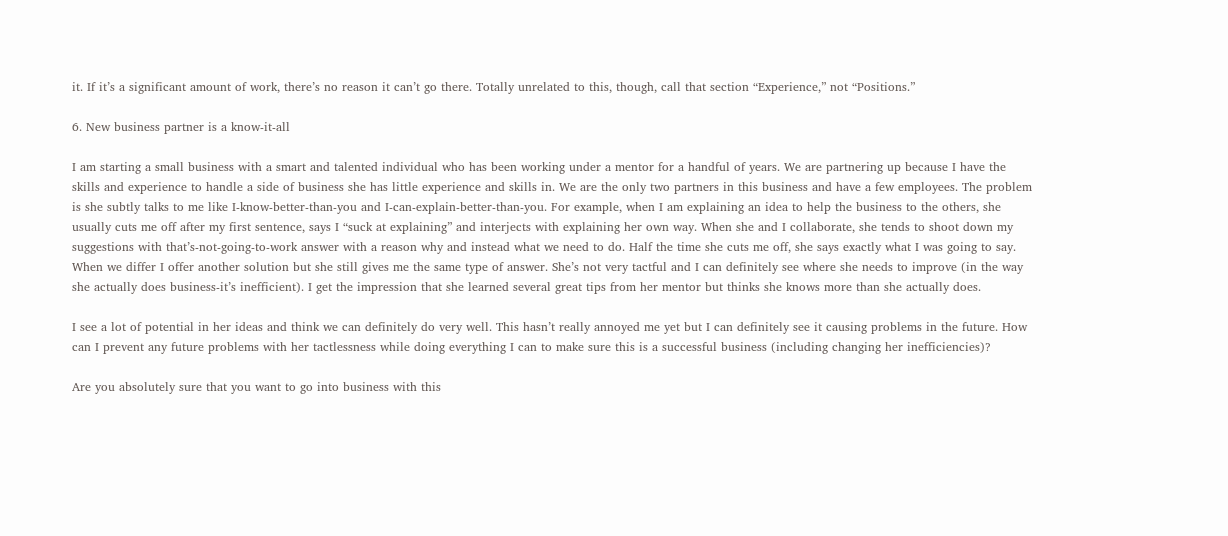it. If it’s a significant amount of work, there’s no reason it can’t go there. Totally unrelated to this, though, call that section “Experience,” not “Positions.”

6. New business partner is a know-it-all

I am starting a small business with a smart and talented individual who has been working under a mentor for a handful of years. We are partnering up because I have the skills and experience to handle a side of business she has little experience and skills in. We are the only two partners in this business and have a few employees. The problem is she subtly talks to me like I-know-better-than-you and I-can-explain-better-than-you. For example, when I am explaining an idea to help the business to the others, she usually cuts me off after my first sentence, says I “suck at explaining” and interjects with explaining her own way. When she and I collaborate, she tends to shoot down my suggestions with that’s-not-going-to-work answer with a reason why and instead what we need to do. Half the time she cuts me off, she says exactly what I was going to say. When we differ I offer another solution but she still gives me the same type of answer. She’s not very tactful and I can definitely see where she needs to improve (in the way she actually does business-it’s inefficient). I get the impression that she learned several great tips from her mentor but thinks she knows more than she actually does.

I see a lot of potential in her ideas and think we can definitely do very well. This hasn’t really annoyed me yet but I can definitely see it causing problems in the future. How can I prevent any future problems with her tactlessness while doing everything I can to make sure this is a successful business (including changing her inefficiencies)?

Are you absolutely sure that you want to go into business with this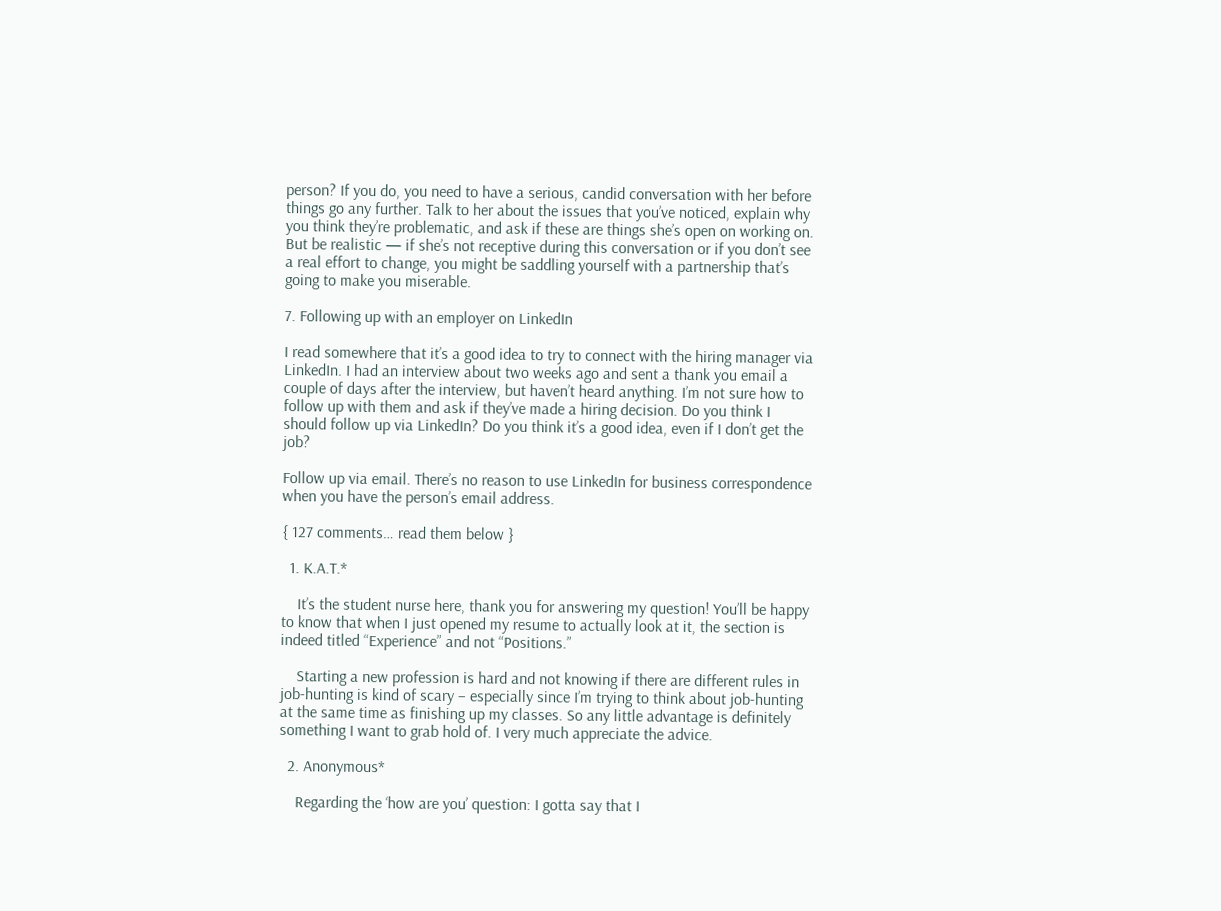person? If you do, you need to have a serious, candid conversation with her before things go any further. Talk to her about the issues that you’ve noticed, explain why you think they’re problematic, and ask if these are things she’s open on working on. But be realistic — if she’s not receptive during this conversation or if you don’t see a real effort to change, you might be saddling yourself with a partnership that’s going to make you miserable.

7. Following up with an employer on LinkedIn

I read somewhere that it’s a good idea to try to connect with the hiring manager via LinkedIn. I had an interview about two weeks ago and sent a thank you email a couple of days after the interview, but haven’t heard anything. I’m not sure how to follow up with them and ask if they’ve made a hiring decision. Do you think I should follow up via LinkedIn? Do you think it’s a good idea, even if I don’t get the job?

Follow up via email. There’s no reason to use LinkedIn for business correspondence when you have the person’s email address.

{ 127 comments… read them below }

  1. K.A.T.*

    It’s the student nurse here, thank you for answering my question! You’ll be happy to know that when I just opened my resume to actually look at it, the section is indeed titled “Experience” and not “Positions.”

    Starting a new profession is hard and not knowing if there are different rules in job-hunting is kind of scary – especially since I’m trying to think about job-hunting at the same time as finishing up my classes. So any little advantage is definitely something I want to grab hold of. I very much appreciate the advice.

  2. Anonymous*

    Regarding the ‘how are you’ question: I gotta say that I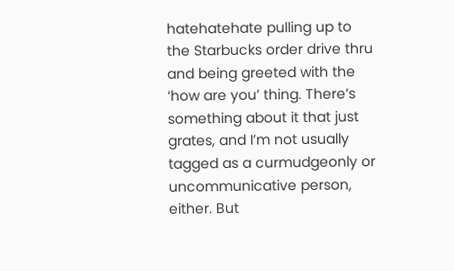hatehatehate pulling up to the Starbucks order drive thru and being greeted with the ‘how are you’ thing. There’s something about it that just grates, and I’m not usually tagged as a curmudgeonly or uncommunicative person, either. But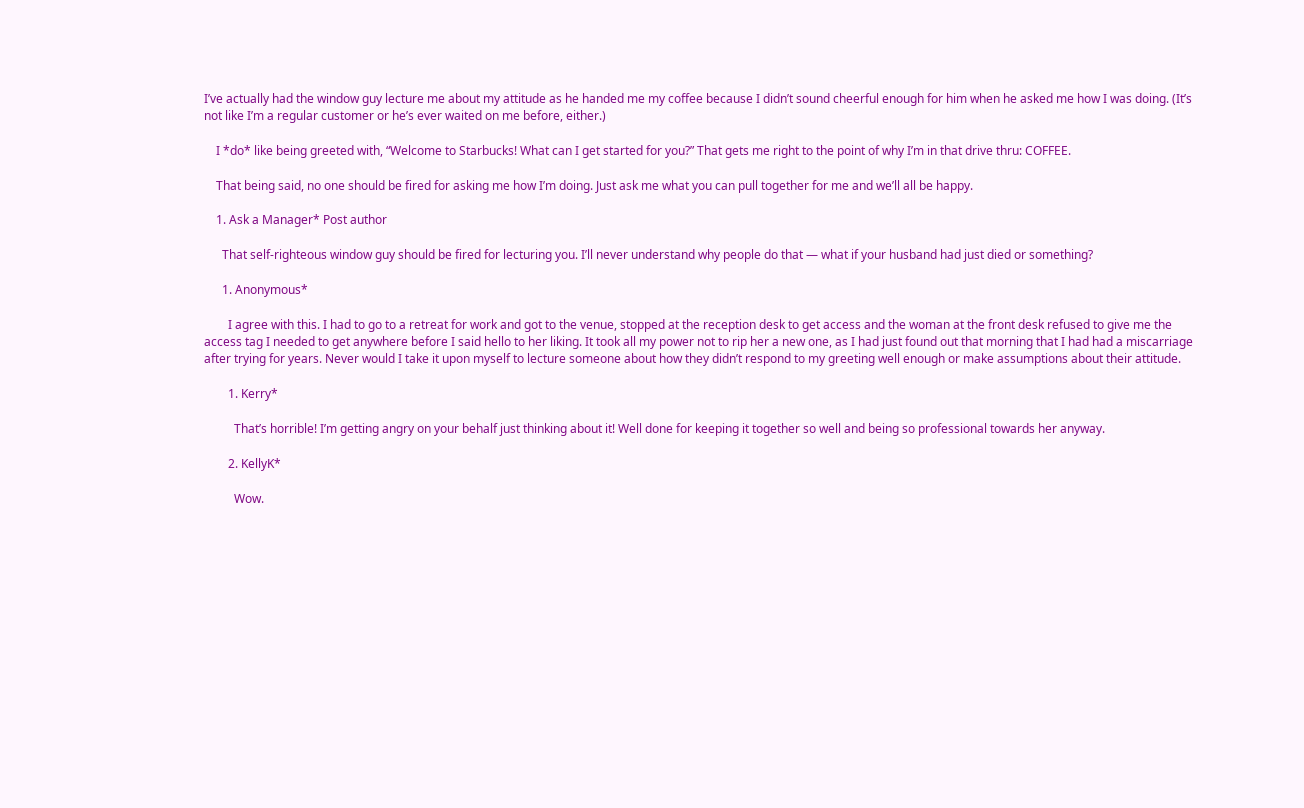I’ve actually had the window guy lecture me about my attitude as he handed me my coffee because I didn’t sound cheerful enough for him when he asked me how I was doing. (It’s not like I’m a regular customer or he’s ever waited on me before, either.)

    I *do* like being greeted with, “Welcome to Starbucks! What can I get started for you?” That gets me right to the point of why I’m in that drive thru: COFFEE.

    That being said, no one should be fired for asking me how I’m doing. Just ask me what you can pull together for me and we’ll all be happy.

    1. Ask a Manager* Post author

      That self-righteous window guy should be fired for lecturing you. I’ll never understand why people do that — what if your husband had just died or something?

      1. Anonymous*

        I agree with this. I had to go to a retreat for work and got to the venue, stopped at the reception desk to get access and the woman at the front desk refused to give me the access tag I needed to get anywhere before I said hello to her liking. It took all my power not to rip her a new one, as I had just found out that morning that I had had a miscarriage after trying for years. Never would I take it upon myself to lecture someone about how they didn’t respond to my greeting well enough or make assumptions about their attitude.

        1. Kerry*

          That’s horrible! I’m getting angry on your behalf just thinking about it! Well done for keeping it together so well and being so professional towards her anyway.

        2. KellyK*

          Wow.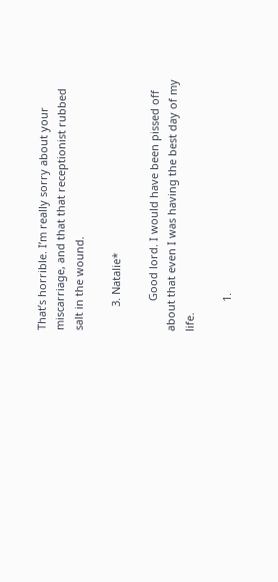That’s horrible. I’m really sorry about your miscarriage, and that that receptionist rubbed salt in the wound.

        3. Natalie*

          Good lord. I would have been pissed off about that even I was having the best day of my life.

          1.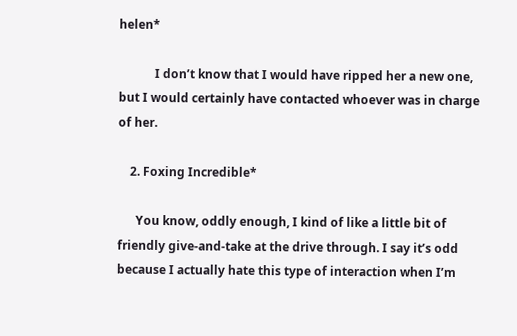helen*

            I don’t know that I would have ripped her a new one, but I would certainly have contacted whoever was in charge of her.

    2. Foxing Incredible*

      You know, oddly enough, I kind of like a little bit of friendly give-and-take at the drive through. I say it’s odd because I actually hate this type of interaction when I’m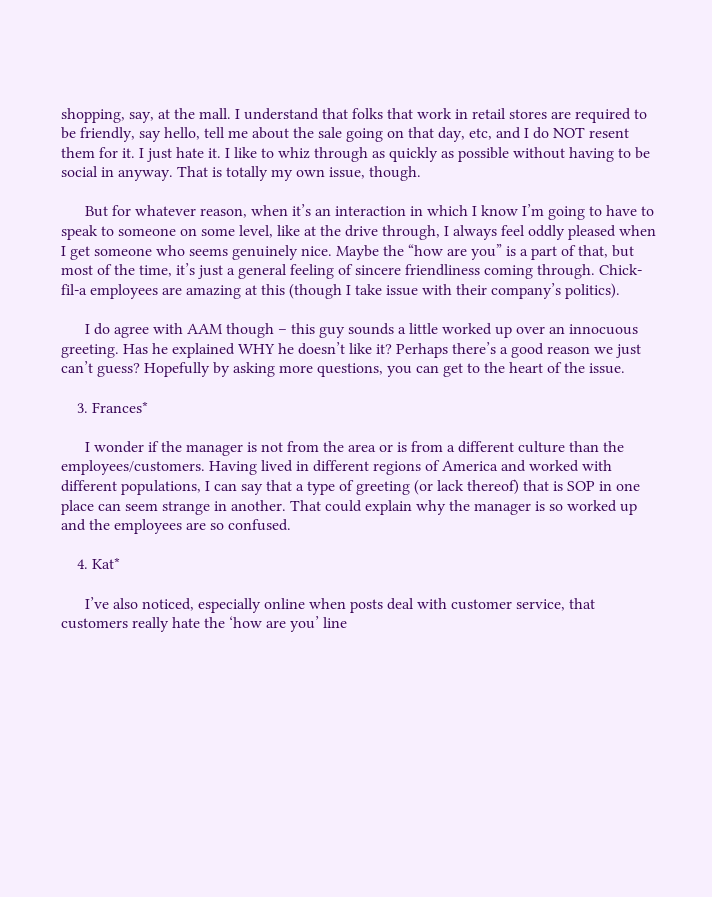shopping, say, at the mall. I understand that folks that work in retail stores are required to be friendly, say hello, tell me about the sale going on that day, etc, and I do NOT resent them for it. I just hate it. I like to whiz through as quickly as possible without having to be social in anyway. That is totally my own issue, though.

      But for whatever reason, when it’s an interaction in which I know I’m going to have to speak to someone on some level, like at the drive through, I always feel oddly pleased when I get someone who seems genuinely nice. Maybe the “how are you” is a part of that, but most of the time, it’s just a general feeling of sincere friendliness coming through. Chick-fil-a employees are amazing at this (though I take issue with their company’s politics).

      I do agree with AAM though – this guy sounds a little worked up over an innocuous greeting. Has he explained WHY he doesn’t like it? Perhaps there’s a good reason we just can’t guess? Hopefully by asking more questions, you can get to the heart of the issue.

    3. Frances*

      I wonder if the manager is not from the area or is from a different culture than the employees/customers. Having lived in different regions of America and worked with different populations, I can say that a type of greeting (or lack thereof) that is SOP in one place can seem strange in another. That could explain why the manager is so worked up and the employees are so confused.

    4. Kat*

      I’ve also noticed, especially online when posts deal with customer service, that customers really hate the ‘how are you’ line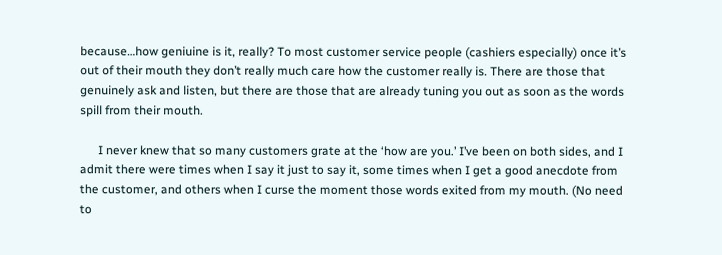because…how geniuine is it, really? To most customer service people (cashiers especially) once it’s out of their mouth they don’t really much care how the customer really is. There are those that genuinely ask and listen, but there are those that are already tuning you out as soon as the words spill from their mouth.

      I never knew that so many customers grate at the ‘how are you.’ I’ve been on both sides, and I admit there were times when I say it just to say it, some times when I get a good anecdote from the customer, and others when I curse the moment those words exited from my mouth. (No need to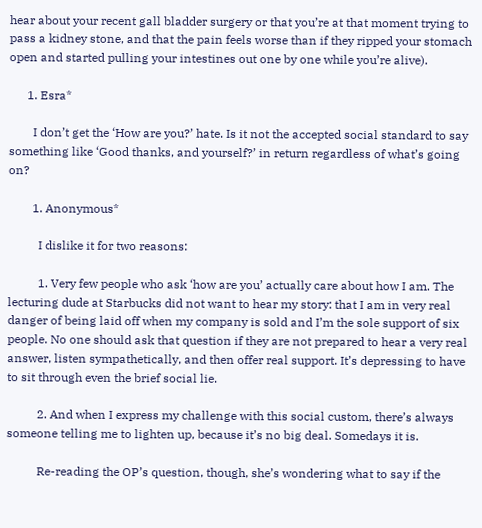hear about your recent gall bladder surgery or that you’re at that moment trying to pass a kidney stone, and that the pain feels worse than if they ripped your stomach open and started pulling your intestines out one by one while you’re alive).

      1. Esra*

        I don’t get the ‘How are you?’ hate. Is it not the accepted social standard to say something like ‘Good thanks, and yourself?’ in return regardless of what’s going on?

        1. Anonymous*

          I dislike it for two reasons:

          1. Very few people who ask ‘how are you’ actually care about how I am. The lecturing dude at Starbucks did not want to hear my story: that I am in very real danger of being laid off when my company is sold and I’m the sole support of six people. No one should ask that question if they are not prepared to hear a very real answer, listen sympathetically, and then offer real support. It’s depressing to have to sit through even the brief social lie.

          2. And when I express my challenge with this social custom, there’s always someone telling me to lighten up, because it’s no big deal. Somedays it is.

          Re-reading the OP’s question, though, she’s wondering what to say if the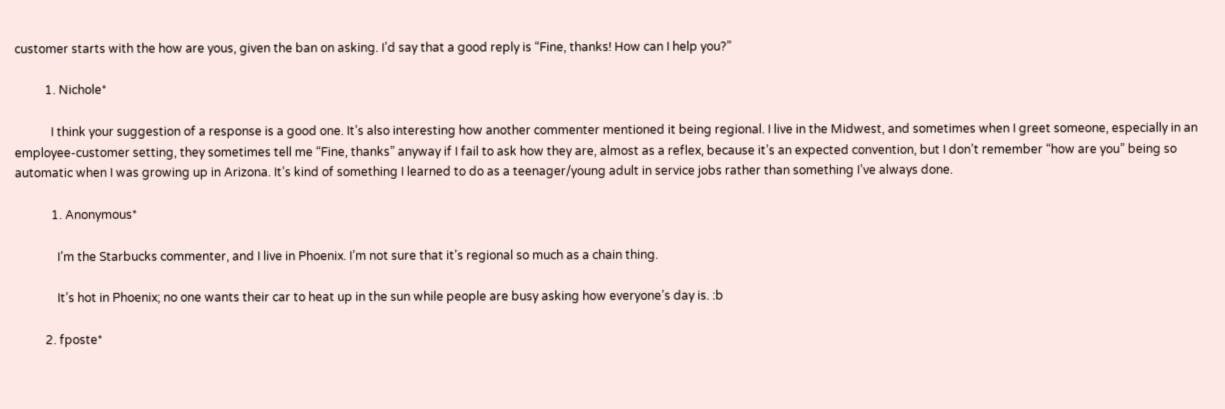customer starts with the how are yous, given the ban on asking. I’d say that a good reply is “Fine, thanks! How can I help you?”

          1. Nichole*

            I think your suggestion of a response is a good one. It’s also interesting how another commenter mentioned it being regional. I live in the Midwest, and sometimes when I greet someone, especially in an employee-customer setting, they sometimes tell me “Fine, thanks” anyway if I fail to ask how they are, almost as a reflex, because it’s an expected convention, but I don’t remember “how are you” being so automatic when I was growing up in Arizona. It’s kind of something I learned to do as a teenager/young adult in service jobs rather than something I’ve always done.

            1. Anonymous*

              I’m the Starbucks commenter, and I live in Phoenix. I’m not sure that it’s regional so much as a chain thing.

              It’s hot in Phoenix; no one wants their car to heat up in the sun while people are busy asking how everyone’s day is. :b

          2. fposte*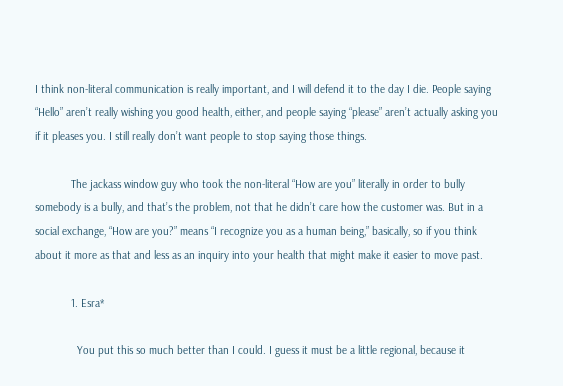I think non-literal communication is really important, and I will defend it to the day I die. People saying “Hello” aren’t really wishing you good health, either, and people saying “please” aren’t actually asking you if it pleases you. I still really don’t want people to stop saying those things.

            The jackass window guy who took the non-literal “How are you” literally in order to bully somebody is a bully, and that’s the problem, not that he didn’t care how the customer was. But in a social exchange, “How are you?” means “I recognize you as a human being,” basically, so if you think about it more as that and less as an inquiry into your health that might make it easier to move past.

            1. Esra*

              You put this so much better than I could. I guess it must be a little regional, because it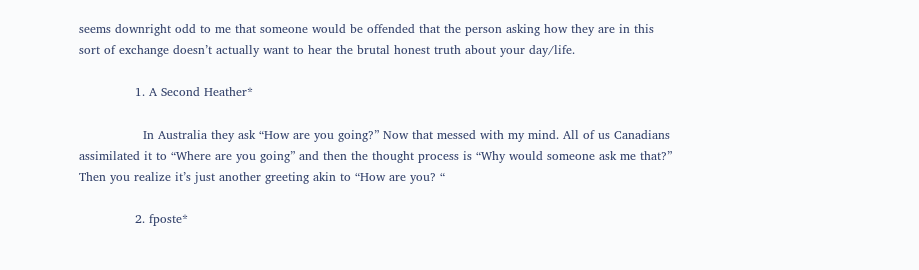seems downright odd to me that someone would be offended that the person asking how they are in this sort of exchange doesn’t actually want to hear the brutal honest truth about your day/life.

              1. A Second Heather*

                In Australia they ask “How are you going?” Now that messed with my mind. All of us Canadians assimilated it to “Where are you going” and then the thought process is “Why would someone ask me that?” Then you realize it’s just another greeting akin to “How are you? “

              2. fposte*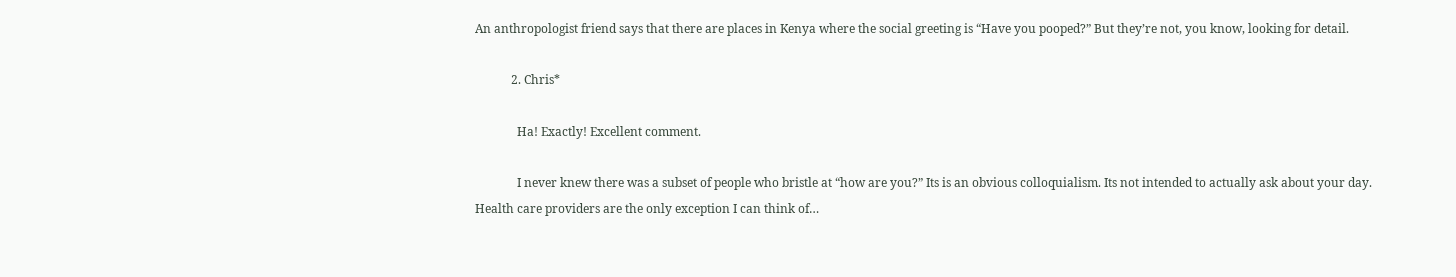An anthropologist friend says that there are places in Kenya where the social greeting is “Have you pooped?” But they’re not, you know, looking for detail.

            2. Chris*

              Ha! Exactly! Excellent comment.

              I never knew there was a subset of people who bristle at “how are you?” Its is an obvious colloquialism. Its not intended to actually ask about your day. Health care providers are the only exception I can think of…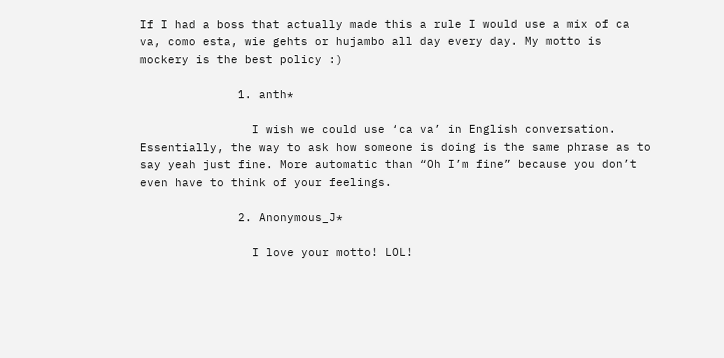If I had a boss that actually made this a rule I would use a mix of ca va, como esta, wie gehts or hujambo all day every day. My motto is mockery is the best policy :)

              1. anth*

                I wish we could use ‘ca va’ in English conversation. Essentially, the way to ask how someone is doing is the same phrase as to say yeah just fine. More automatic than “Oh I’m fine” because you don’t even have to think of your feelings.

              2. Anonymous_J*

                I love your motto! LOL!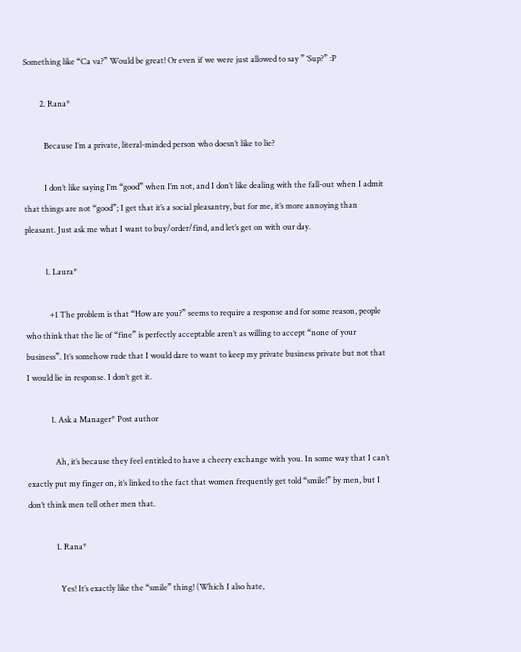Something like “Ca va?” Would be great! Or even if we were just allowed to say ” ‘Sup?” :P

        2. Rana*

          Because I’m a private, literal-minded person who doesn’t like to lie?

          I don’t like saying I’m “good” when I’m not, and I don’t like dealing with the fall-out when I admit that things are not “good”; I get that it’s a social pleasantry, but for me, it’s more annoying than pleasant. Just ask me what I want to buy/order/find, and let’s get on with our day.

          1. Laura*

            +1 The problem is that “How are you?” seems to require a response and for some reason, people who think that the lie of “fine” is perfectly acceptable aren’t as willing to accept “none of your business”. It’s somehow rude that I would dare to want to keep my private business private but not that I would lie in response. I don’t get it.

            1. Ask a Manager* Post author

              Ah, it’s because they feel entitled to have a cheery exchange with you. In some way that I can’t exactly put my finger on, it’s linked to the fact that women frequently get told “smile!” by men, but I don’t think men tell other men that.

              1. Rana*

                Yes! It’s exactly like the “smile” thing! (Which I also hate,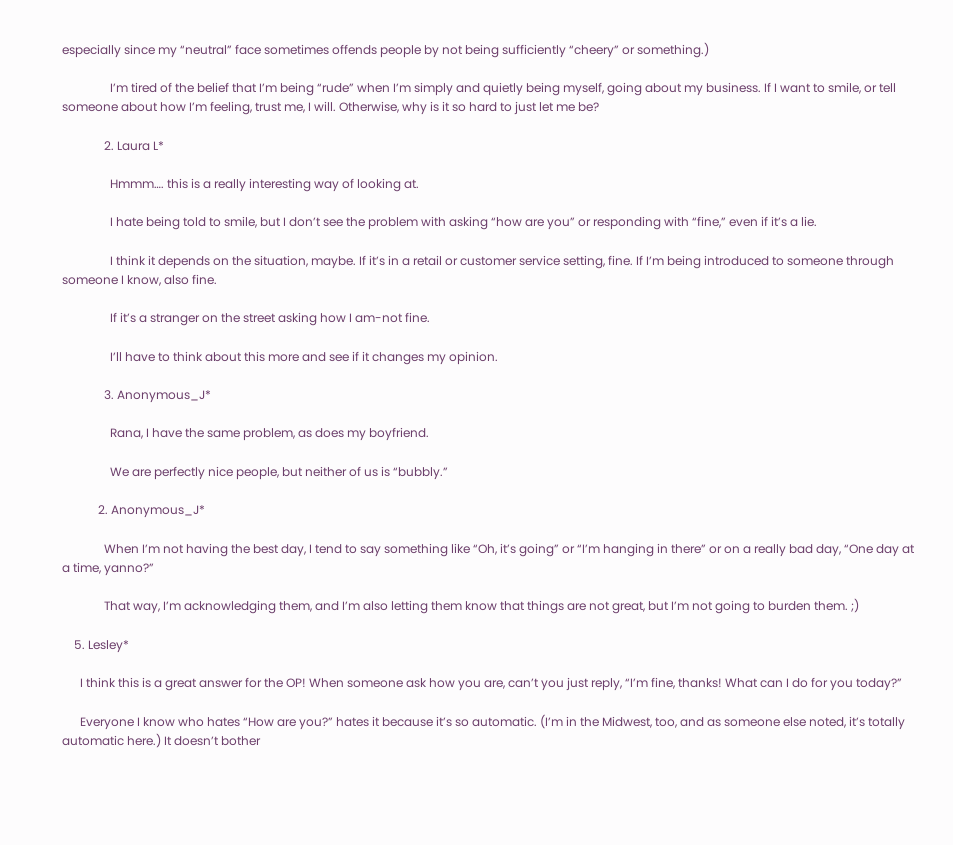especially since my “neutral” face sometimes offends people by not being sufficiently “cheery” or something.)

                I’m tired of the belief that I’m being “rude” when I’m simply and quietly being myself, going about my business. If I want to smile, or tell someone about how I’m feeling, trust me, I will. Otherwise, why is it so hard to just let me be?

              2. Laura L*

                Hmmm…. this is a really interesting way of looking at.

                I hate being told to smile, but I don’t see the problem with asking “how are you” or responding with “fine,” even if it’s a lie.

                I think it depends on the situation, maybe. If it’s in a retail or customer service setting, fine. If I’m being introduced to someone through someone I know, also fine.

                If it’s a stranger on the street asking how I am-not fine.

                I’ll have to think about this more and see if it changes my opinion.

              3. Anonymous_J*

                Rana, I have the same problem, as does my boyfriend.

                We are perfectly nice people, but neither of us is “bubbly.”

            2. Anonymous_J*

              When I’m not having the best day, I tend to say something like “Oh, it’s going” or “I’m hanging in there” or on a really bad day, “One day at a time, yanno?”

              That way, I’m acknowledging them, and I’m also letting them know that things are not great, but I’m not going to burden them. ;)

    5. Lesley*

      I think this is a great answer for the OP! When someone ask how you are, can’t you just reply, “I’m fine, thanks! What can I do for you today?”

      Everyone I know who hates “How are you?” hates it because it’s so automatic. (I’m in the Midwest, too, and as someone else noted, it’s totally automatic here.) It doesn’t bother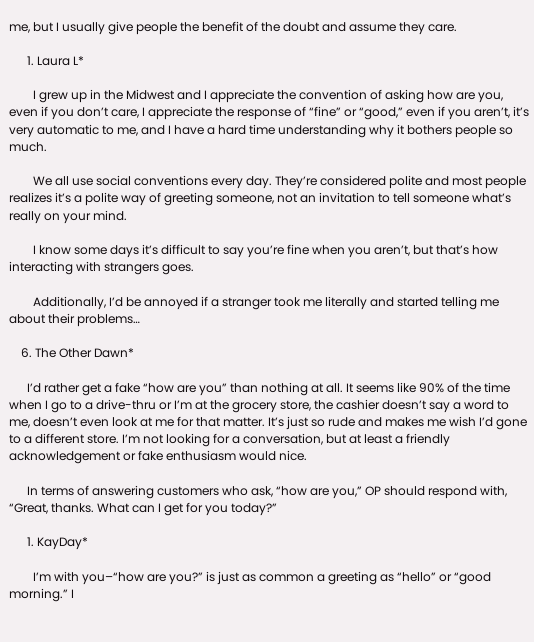me, but I usually give people the benefit of the doubt and assume they care.

      1. Laura L*

        I grew up in the Midwest and I appreciate the convention of asking how are you, even if you don’t care, I appreciate the response of “fine” or “good,” even if you aren’t, it’s very automatic to me, and I have a hard time understanding why it bothers people so much.

        We all use social conventions every day. They’re considered polite and most people realizes it’s a polite way of greeting someone, not an invitation to tell someone what’s really on your mind.

        I know some days it’s difficult to say you’re fine when you aren’t, but that’s how interacting with strangers goes.

        Additionally, I’d be annoyed if a stranger took me literally and started telling me about their problems…

    6. The Other Dawn*

      I’d rather get a fake “how are you” than nothing at all. It seems like 90% of the time when I go to a drive-thru or I’m at the grocery store, the cashier doesn’t say a word to me, doesn’t even look at me for that matter. It’s just so rude and makes me wish I’d gone to a different store. I’m not looking for a conversation, but at least a friendly acknowledgement or fake enthusiasm would nice.

      In terms of answering customers who ask, “how are you,” OP should respond with, “Great, thanks. What can I get for you today?”

      1. KayDay*

        I’m with you–“how are you?” is just as common a greeting as “hello” or “good morning.” I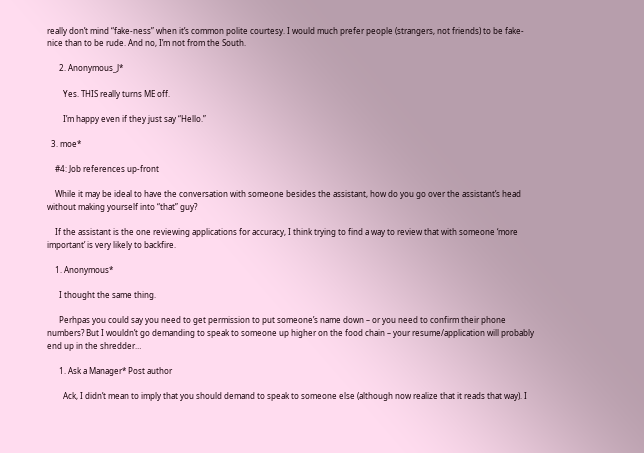really don’t mind “fake-ness” when it’s common polite courtesy. I would much prefer people (strangers, not friends) to be fake-nice than to be rude. And no, I’m not from the South.

      2. Anonymous_J*

        Yes. THIS really turns ME off.

        I’m happy even if they just say “Hello.”

  3. moe*

    #4: Job references up-front

    While it may be ideal to have the conversation with someone besides the assistant, how do you go over the assistant’s head without making yourself into “that” guy?

    If the assistant is the one reviewing applications for accuracy, I think trying to find a way to review that with someone ‘more important’ is very likely to backfire.

    1. Anonymous*

      I thought the same thing.

      Perhpas you could say you need to get permission to put someone’s name down – or you need to confirm their phone numbers? But I wouldn’t go demanding to speak to someone up higher on the food chain – your resume/application will probably end up in the shredder…

      1. Ask a Manager* Post author

        Ack, I didn’t mean to imply that you should demand to speak to someone else (although now realize that it reads that way). I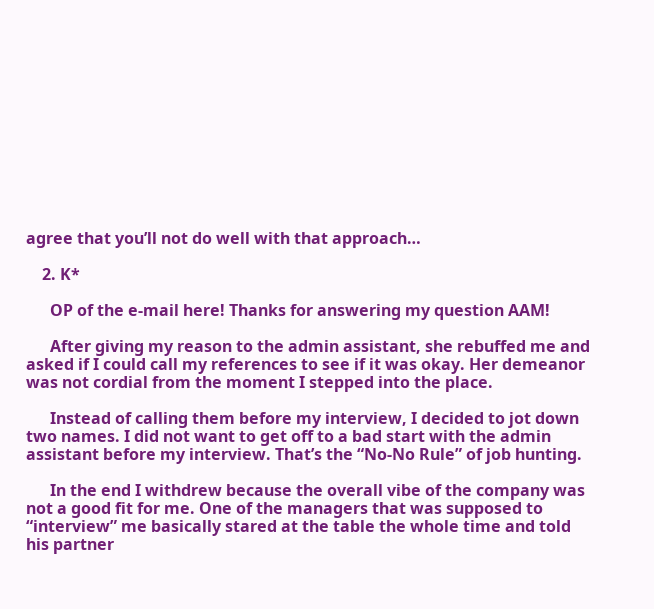agree that you’ll not do well with that approach…

    2. K*

      OP of the e-mail here! Thanks for answering my question AAM!

      After giving my reason to the admin assistant, she rebuffed me and asked if I could call my references to see if it was okay. Her demeanor was not cordial from the moment I stepped into the place.

      Instead of calling them before my interview, I decided to jot down two names. I did not want to get off to a bad start with the admin assistant before my interview. That’s the “No-No Rule” of job hunting.

      In the end I withdrew because the overall vibe of the company was not a good fit for me. One of the managers that was supposed to “interview” me basically stared at the table the whole time and told his partner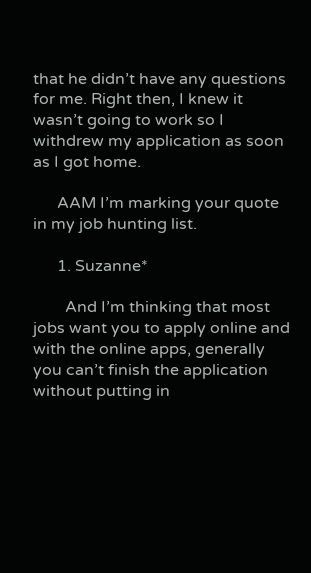that he didn’t have any questions for me. Right then, I knew it wasn’t going to work so I withdrew my application as soon as I got home.

      AAM I’m marking your quote in my job hunting list.

      1. Suzanne*

        And I’m thinking that most jobs want you to apply online and with the online apps, generally you can’t finish the application without putting in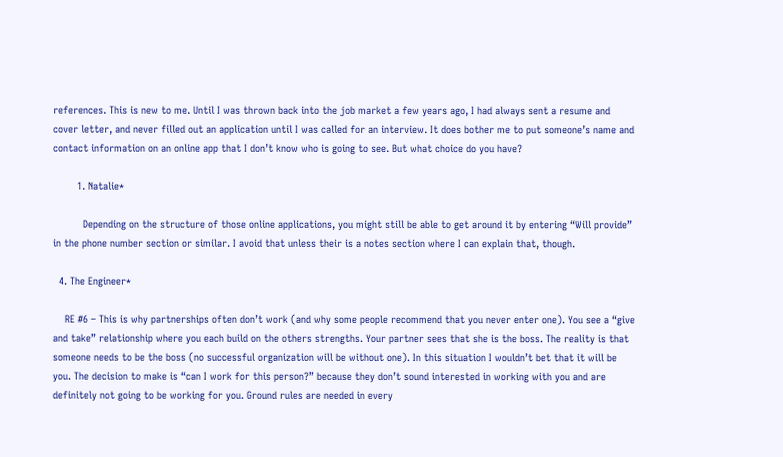references. This is new to me. Until I was thrown back into the job market a few years ago, I had always sent a resume and cover letter, and never filled out an application until I was called for an interview. It does bother me to put someone’s name and contact information on an online app that I don’t know who is going to see. But what choice do you have?

        1. Natalie*

          Depending on the structure of those online applications, you might still be able to get around it by entering “Will provide” in the phone number section or similar. I avoid that unless their is a notes section where I can explain that, though.

  4. The Engineer*

    RE #6 – This is why partnerships often don’t work (and why some people recommend that you never enter one). You see a “give and take” relationship where you each build on the others strengths. Your partner sees that she is the boss. The reality is that someone needs to be the boss (no successful organization will be without one). In this situation I wouldn’t bet that it will be you. The decision to make is “can I work for this person?” because they don’t sound interested in working with you and are definitely not going to be working for you. Ground rules are needed in every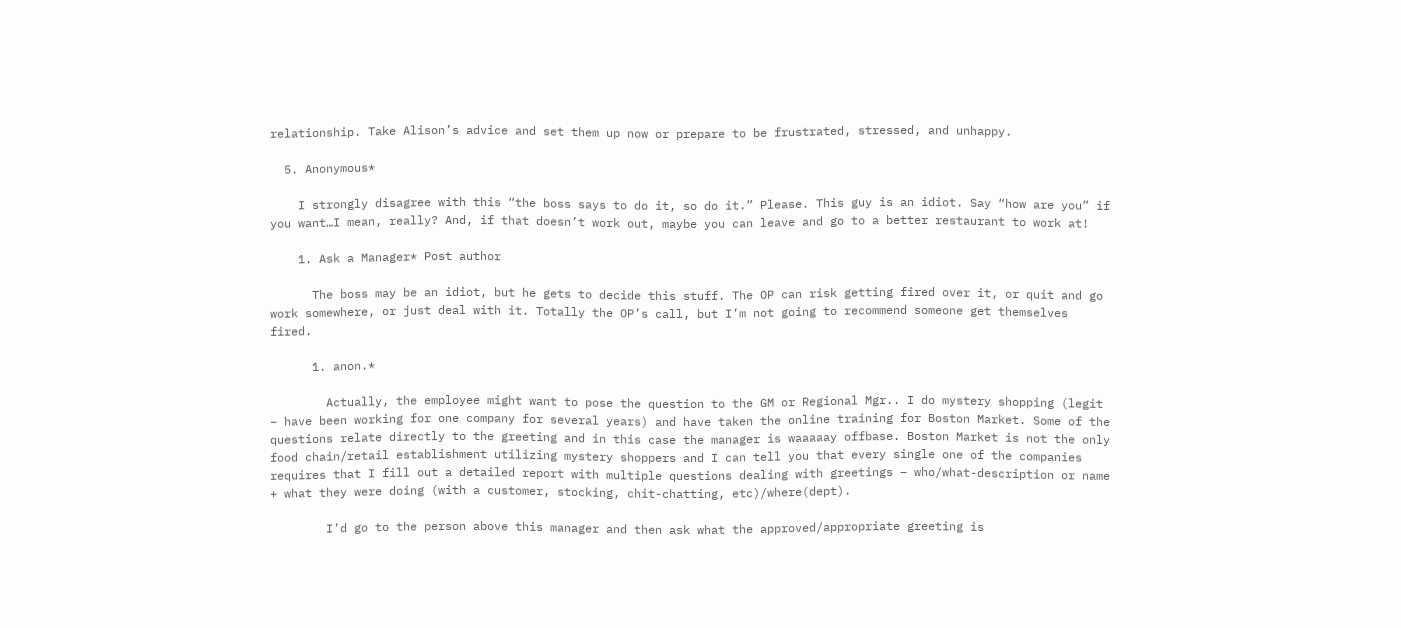relationship. Take Alison’s advice and set them up now or prepare to be frustrated, stressed, and unhappy.

  5. Anonymous*

    I strongly disagree with this “the boss says to do it, so do it.” Please. This guy is an idiot. Say “how are you” if you want…I mean, really? And, if that doesn’t work out, maybe you can leave and go to a better restaurant to work at!

    1. Ask a Manager* Post author

      The boss may be an idiot, but he gets to decide this stuff. The OP can risk getting fired over it, or quit and go work somewhere, or just deal with it. Totally the OP’s call, but I’m not going to recommend someone get themselves fired.

      1. anon.*

        Actually, the employee might want to pose the question to the GM or Regional Mgr.. I do mystery shopping (legit – have been working for one company for several years) and have taken the online training for Boston Market. Some of the questions relate directly to the greeting and in this case the manager is waaaaay offbase. Boston Market is not the only food chain/retail establishment utilizing mystery shoppers and I can tell you that every single one of the companies requires that I fill out a detailed report with multiple questions dealing with greetings – who/what-description or name + what they were doing (with a customer, stocking, chit-chatting, etc)/where(dept).

        I’d go to the person above this manager and then ask what the approved/appropriate greeting is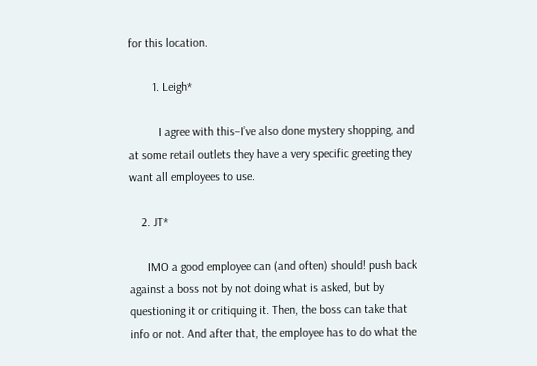for this location.

        1. Leigh*

          I agree with this–I’ve also done mystery shopping, and at some retail outlets they have a very specific greeting they want all employees to use.

    2. JT*

      IMO a good employee can (and often) should! push back against a boss not by not doing what is asked, but by questioning it or critiquing it. Then, the boss can take that info or not. And after that, the employee has to do what the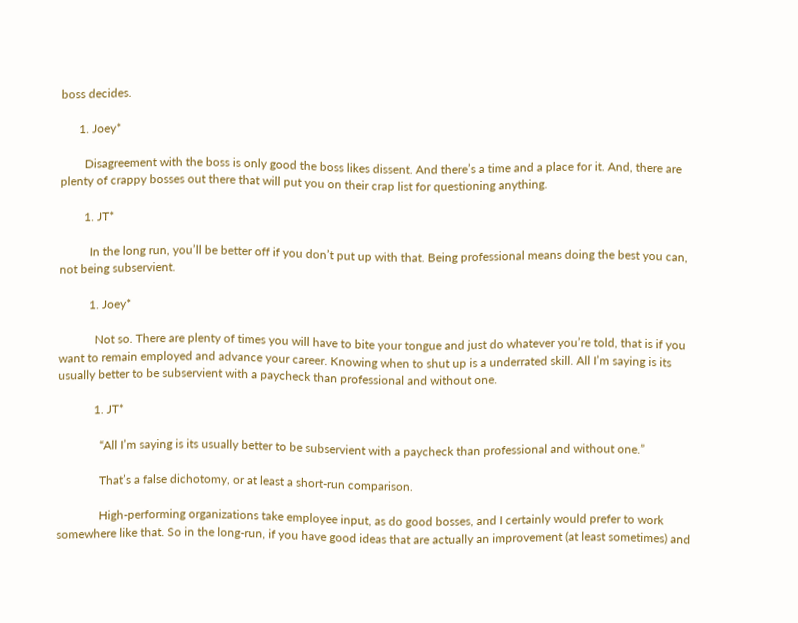boss decides.

      1. Joey*

        Disagreement with the boss is only good the boss likes dissent. And there’s a time and a place for it. And, there are plenty of crappy bosses out there that will put you on their crap list for questioning anything.

        1. JT*

          In the long run, you’ll be better off if you don’t put up with that. Being professional means doing the best you can, not being subservient.

          1. Joey*

            Not so. There are plenty of times you will have to bite your tongue and just do whatever you’re told, that is if you want to remain employed and advance your career. Knowing when to shut up is a underrated skill. All I’m saying is its usually better to be subservient with a paycheck than professional and without one.

            1. JT*

              “All I’m saying is its usually better to be subservient with a paycheck than professional and without one.”

              That’s a false dichotomy, or at least a short-run comparison.

              High-performing organizations take employee input, as do good bosses, and I certainly would prefer to work somewhere like that. So in the long-run, if you have good ideas that are actually an improvement (at least sometimes) and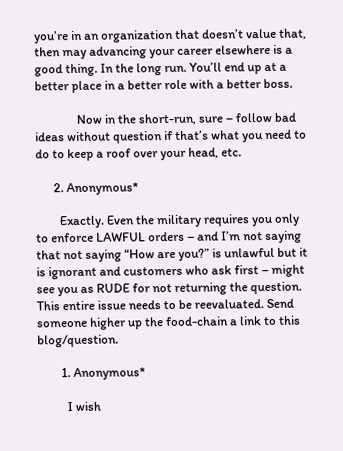you’re in an organization that doesn’t value that, then may advancing your career elsewhere is a good thing. In the long run. You’ll end up at a better place in a better role with a better boss.

              Now in the short-run, sure – follow bad ideas without question if that’s what you need to do to keep a roof over your head, etc.

      2. Anonymous*

        Exactly. Even the military requires you only to enforce LAWFUL orders – and I’m not saying that not saying “How are you?” is unlawful but it is ignorant and customers who ask first – might see you as RUDE for not returning the question. This entire issue needs to be reevaluated. Send someone higher up the food-chain a link to this blog/question.

        1. Anonymous*

          I wish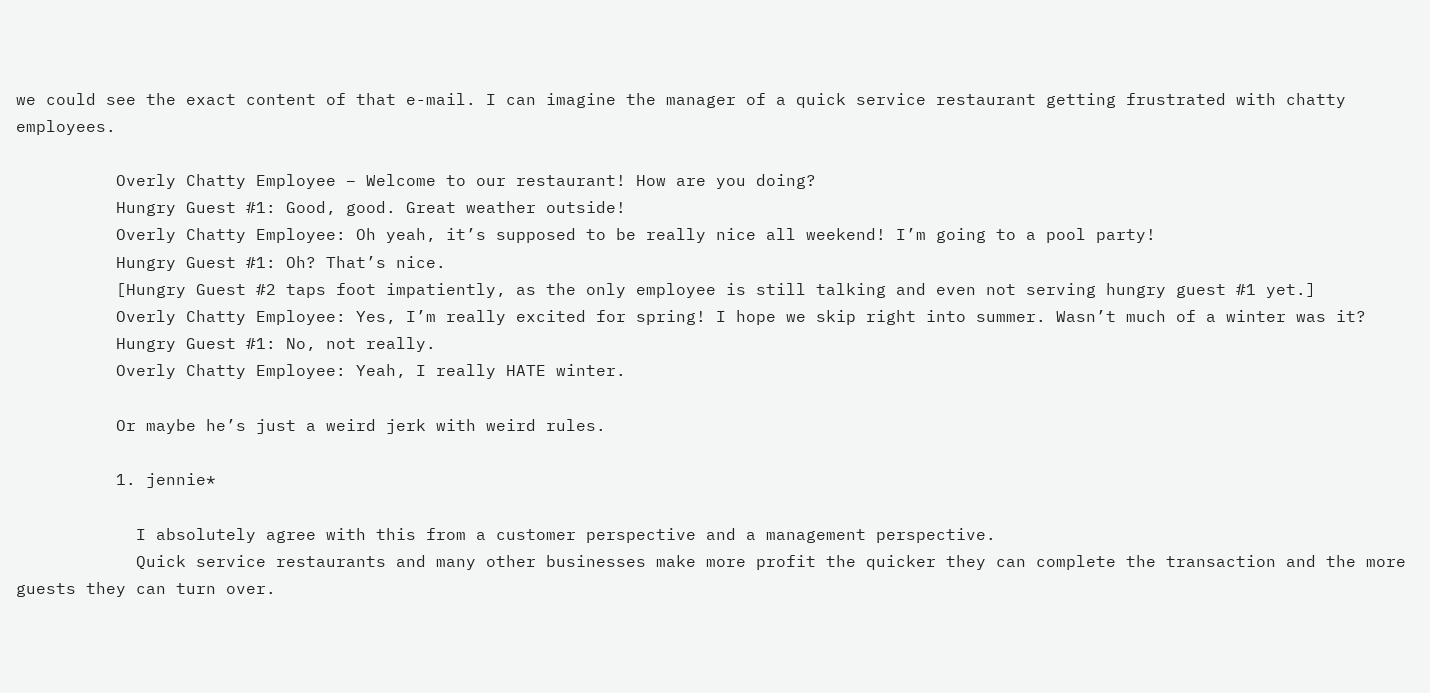we could see the exact content of that e-mail. I can imagine the manager of a quick service restaurant getting frustrated with chatty employees.

          Overly Chatty Employee – Welcome to our restaurant! How are you doing?
          Hungry Guest #1: Good, good. Great weather outside!
          Overly Chatty Employee: Oh yeah, it’s supposed to be really nice all weekend! I’m going to a pool party!
          Hungry Guest #1: Oh? That’s nice.
          [Hungry Guest #2 taps foot impatiently, as the only employee is still talking and even not serving hungry guest #1 yet.]
          Overly Chatty Employee: Yes, I’m really excited for spring! I hope we skip right into summer. Wasn’t much of a winter was it?
          Hungry Guest #1: No, not really.
          Overly Chatty Employee: Yeah, I really HATE winter.

          Or maybe he’s just a weird jerk with weird rules.

          1. jennie*

            I absolutely agree with this from a customer perspective and a management perspective.
            Quick service restaurants and many other businesses make more profit the quicker they can complete the transaction and the more guests they can turn over.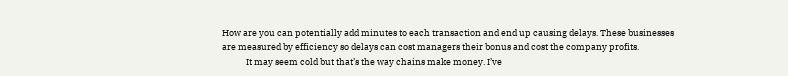How are you can potentially add minutes to each transaction and end up causing delays. These businesses are measured by efficiency so delays can cost managers their bonus and cost the company profits.
            It may seem cold but that’s the way chains make money. I’ve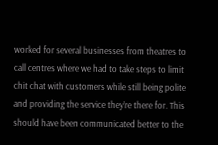worked for several businesses from theatres to call centres where we had to take steps to limit chit chat with customers while still being polite and providing the service they’re there for. This should have been communicated better to the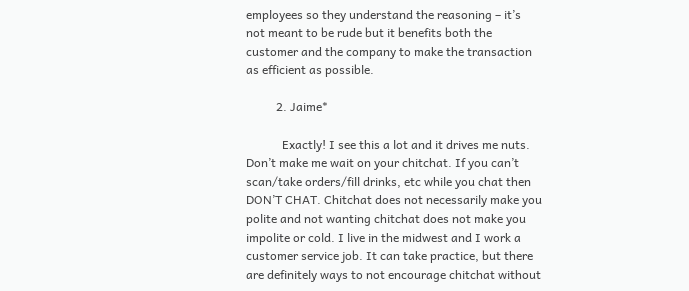employees so they understand the reasoning – it’s not meant to be rude but it benefits both the customer and the company to make the transaction as efficient as possible.

          2. Jaime*

            Exactly! I see this a lot and it drives me nuts. Don’t make me wait on your chitchat. If you can’t scan/take orders/fill drinks, etc while you chat then DON’T CHAT. Chitchat does not necessarily make you polite and not wanting chitchat does not make you impolite or cold. I live in the midwest and I work a customer service job. It can take practice, but there are definitely ways to not encourage chitchat without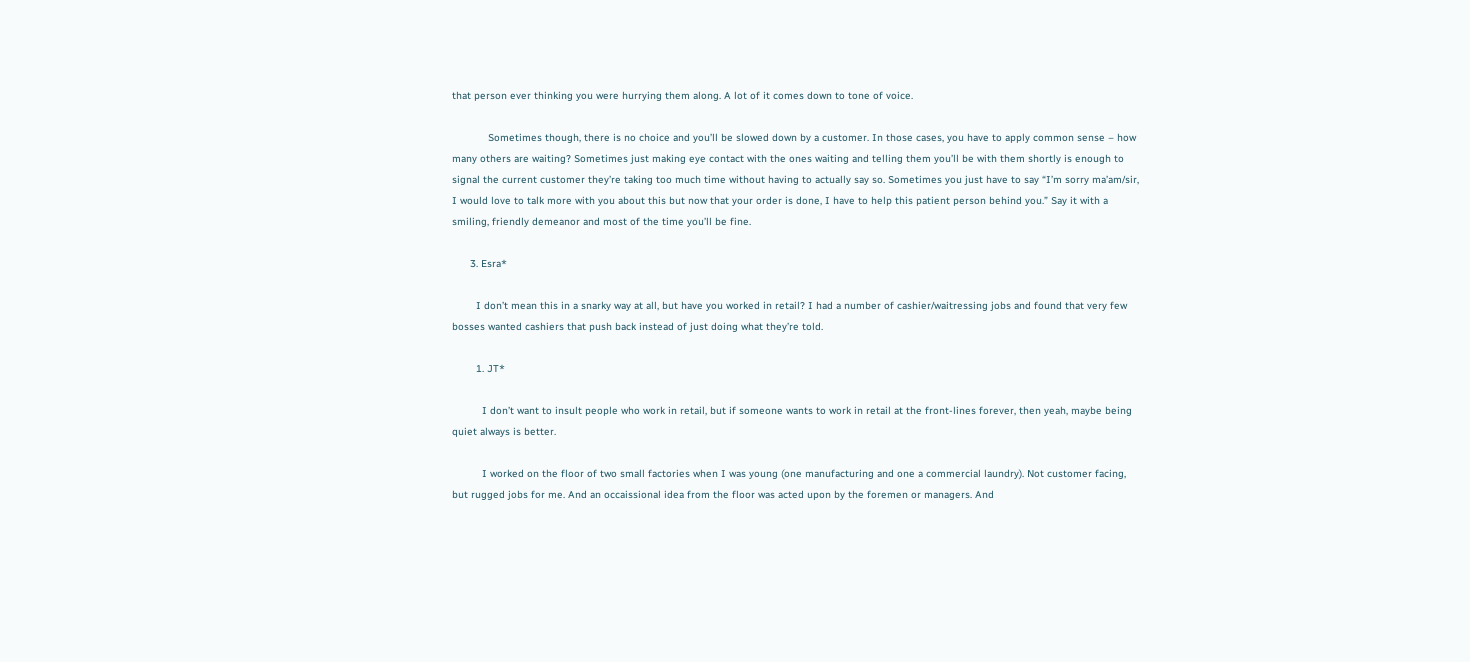that person ever thinking you were hurrying them along. A lot of it comes down to tone of voice.

            Sometimes though, there is no choice and you’ll be slowed down by a customer. In those cases, you have to apply common sense – how many others are waiting? Sometimes just making eye contact with the ones waiting and telling them you’ll be with them shortly is enough to signal the current customer they’re taking too much time without having to actually say so. Sometimes you just have to say “I’m sorry ma’am/sir, I would love to talk more with you about this but now that your order is done, I have to help this patient person behind you.” Say it with a smiling, friendly demeanor and most of the time you’ll be fine.

      3. Esra*

        I don’t mean this in a snarky way at all, but have you worked in retail? I had a number of cashier/waitressing jobs and found that very few bosses wanted cashiers that push back instead of just doing what they’re told.

        1. JT*

          I don’t want to insult people who work in retail, but if someone wants to work in retail at the front-lines forever, then yeah, maybe being quiet always is better.

          I worked on the floor of two small factories when I was young (one manufacturing and one a commercial laundry). Not customer facing, but rugged jobs for me. And an occaissional idea from the floor was acted upon by the foremen or managers. And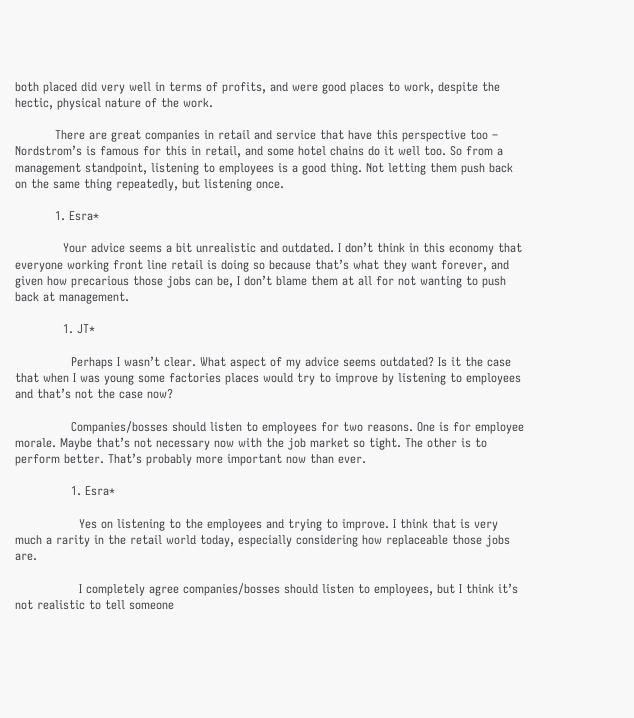both placed did very well in terms of profits, and were good places to work, despite the hectic, physical nature of the work.

          There are great companies in retail and service that have this perspective too – Nordstrom’s is famous for this in retail, and some hotel chains do it well too. So from a management standpoint, listening to employees is a good thing. Not letting them push back on the same thing repeatedly, but listening once.

          1. Esra*

            Your advice seems a bit unrealistic and outdated. I don’t think in this economy that everyone working front line retail is doing so because that’s what they want forever, and given how precarious those jobs can be, I don’t blame them at all for not wanting to push back at management.

            1. JT*

              Perhaps I wasn’t clear. What aspect of my advice seems outdated? Is it the case that when I was young some factories places would try to improve by listening to employees and that’s not the case now?

              Companies/bosses should listen to employees for two reasons. One is for employee morale. Maybe that’s not necessary now with the job market so tight. The other is to perform better. That’s probably more important now than ever.

              1. Esra*

                Yes on listening to the employees and trying to improve. I think that is very much a rarity in the retail world today, especially considering how replaceable those jobs are.

                I completely agree companies/bosses should listen to employees, but I think it’s not realistic to tell someone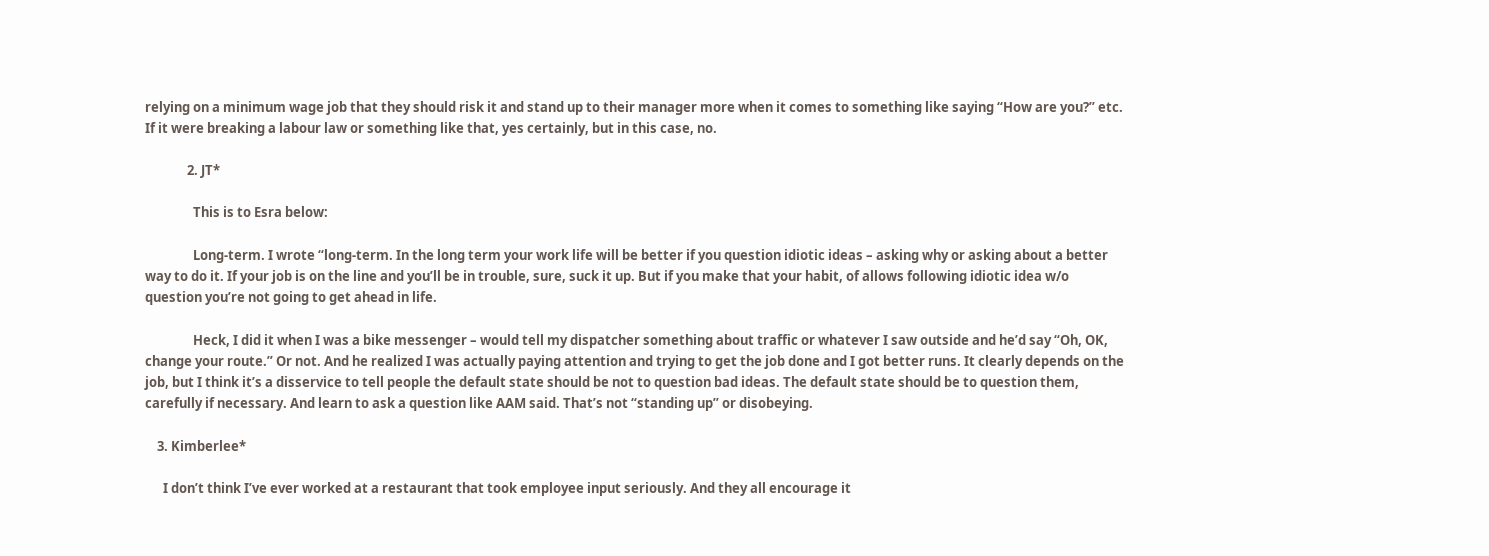relying on a minimum wage job that they should risk it and stand up to their manager more when it comes to something like saying “How are you?” etc. If it were breaking a labour law or something like that, yes certainly, but in this case, no.

              2. JT*

                This is to Esra below:

                Long-term. I wrote “long-term. In the long term your work life will be better if you question idiotic ideas – asking why or asking about a better way to do it. If your job is on the line and you’ll be in trouble, sure, suck it up. But if you make that your habit, of allows following idiotic idea w/o question you’re not going to get ahead in life.

                Heck, I did it when I was a bike messenger – would tell my dispatcher something about traffic or whatever I saw outside and he’d say “Oh, OK, change your route.” Or not. And he realized I was actually paying attention and trying to get the job done and I got better runs. It clearly depends on the job, but I think it’s a disservice to tell people the default state should be not to question bad ideas. The default state should be to question them, carefully if necessary. And learn to ask a question like AAM said. That’s not “standing up” or disobeying.

    3. Kimberlee*

      I don’t think I’ve ever worked at a restaurant that took employee input seriously. And they all encourage it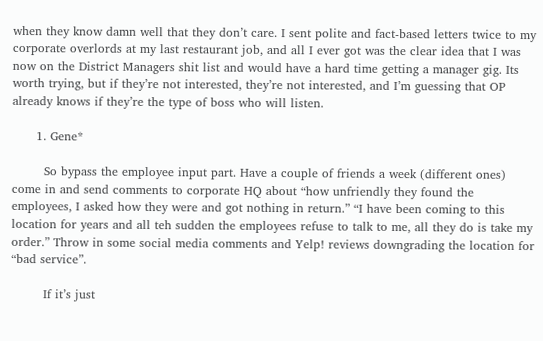when they know damn well that they don’t care. I sent polite and fact-based letters twice to my corporate overlords at my last restaurant job, and all I ever got was the clear idea that I was now on the District Managers shit list and would have a hard time getting a manager gig. Its worth trying, but if they’re not interested, they’re not interested, and I’m guessing that OP already knows if they’re the type of boss who will listen.

      1. Gene*

        So bypass the employee input part. Have a couple of friends a week (different ones) come in and send comments to corporate HQ about “how unfriendly they found the employees, I asked how they were and got nothing in return.” “I have been coming to this location for years and all teh sudden the employees refuse to talk to me, all they do is take my order.” Throw in some social media comments and Yelp! reviews downgrading the location for “bad service”.

        If it’s just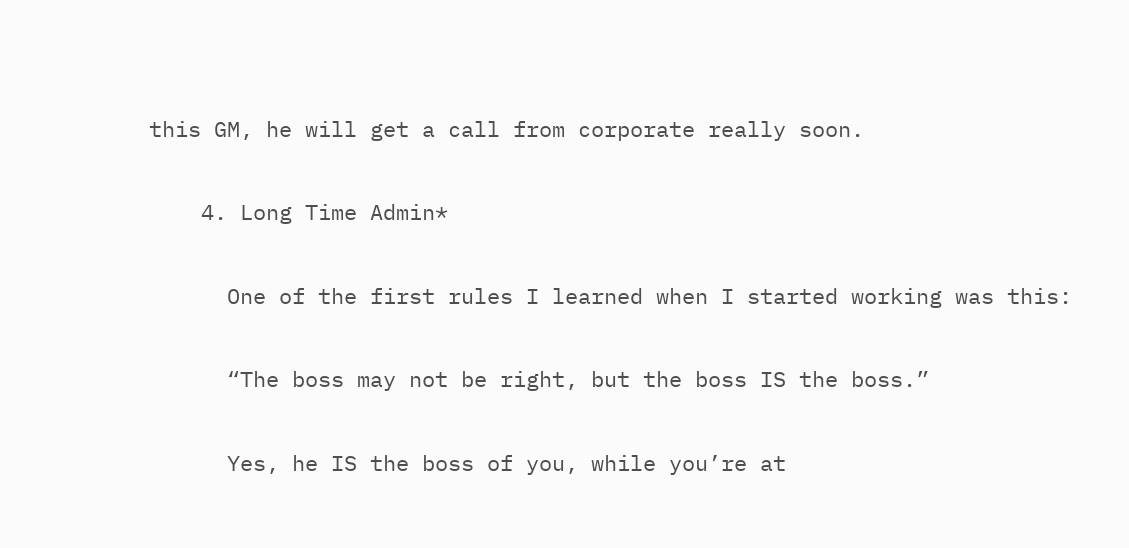this GM, he will get a call from corporate really soon.

    4. Long Time Admin*

      One of the first rules I learned when I started working was this:

      “The boss may not be right, but the boss IS the boss.”

      Yes, he IS the boss of you, while you’re at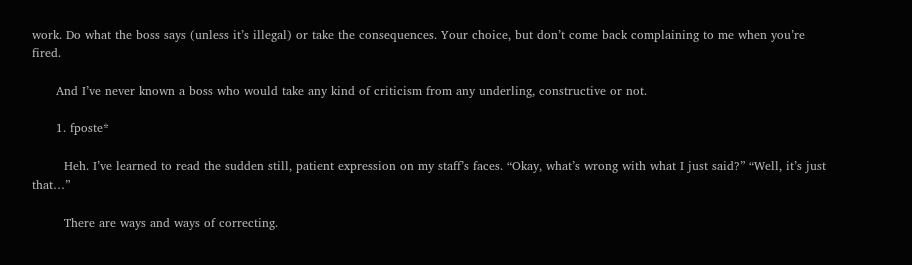work. Do what the boss says (unless it’s illegal) or take the consequences. Your choice, but don’t come back complaining to me when you’re fired.

      And I’ve never known a boss who would take any kind of criticism from any underling, constructive or not.

      1. fposte*

        Heh. I’ve learned to read the sudden still, patient expression on my staff’s faces. “Okay, what’s wrong with what I just said?” “Well, it’s just that…”

        There are ways and ways of correcting.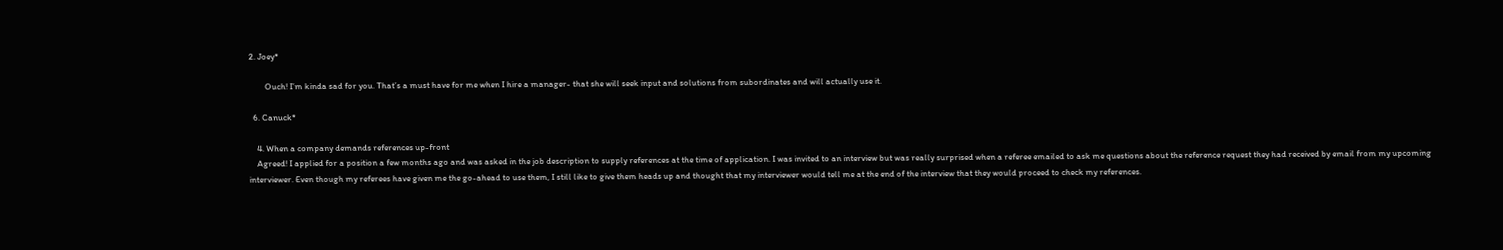2. Joey*

        Ouch! I’m kinda sad for you. That’s a must have for me when I hire a manager- that she will seek input and solutions from subordinates and will actually use it.

  6. Canuck*

    4. When a company demands references up-front
    Agreed! I applied for a position a few months ago and was asked in the job description to supply references at the time of application. I was invited to an interview but was really surprised when a referee emailed to ask me questions about the reference request they had received by email from my upcoming interviewer. Even though my referees have given me the go-ahead to use them, I still like to give them heads up and thought that my interviewer would tell me at the end of the interview that they would proceed to check my references.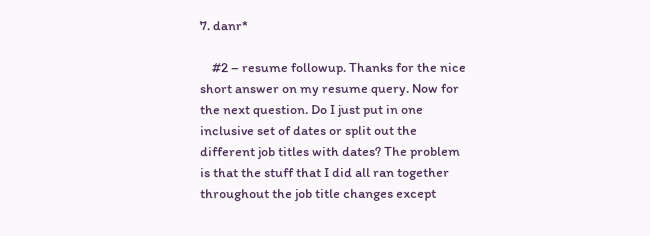7. danr*

    #2 – resume followup. Thanks for the nice short answer on my resume query. Now for the next question. Do I just put in one inclusive set of dates or split out the different job titles with dates? The problem is that the stuff that I did all ran together throughout the job title changes except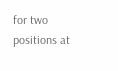for two positions at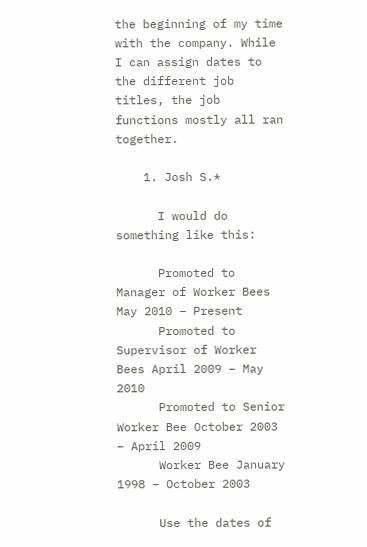the beginning of my time with the company. While I can assign dates to the different job titles, the job functions mostly all ran together.

    1. Josh S.*

      I would do something like this:

      Promoted to Manager of Worker Bees May 2010 – Present
      Promoted to Supervisor of Worker Bees April 2009 – May 2010
      Promoted to Senior Worker Bee October 2003 – April 2009
      Worker Bee January 1998 – October 2003

      Use the dates of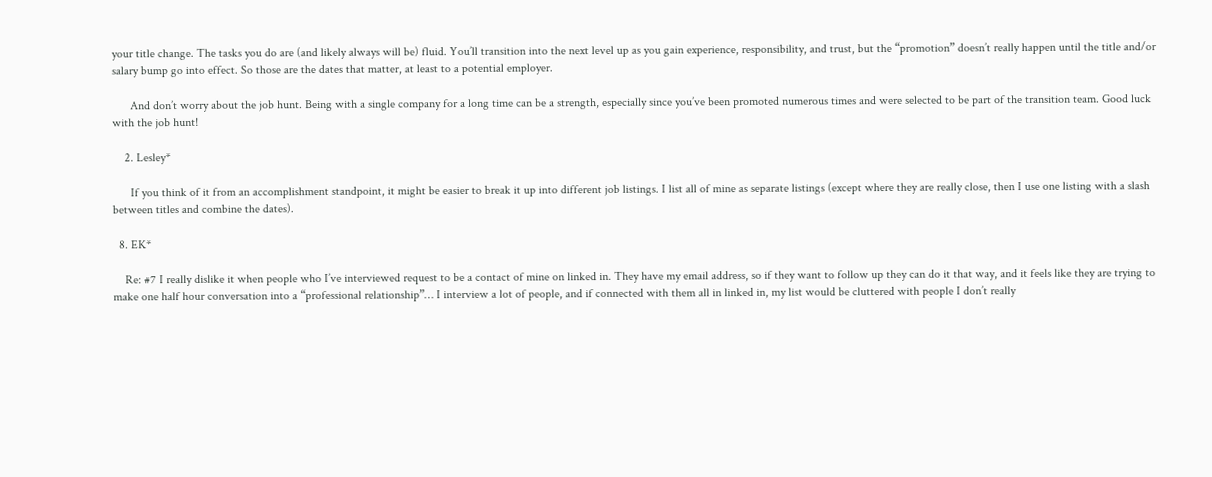your title change. The tasks you do are (and likely always will be) fluid. You’ll transition into the next level up as you gain experience, responsibility, and trust, but the “promotion” doesn’t really happen until the title and/or salary bump go into effect. So those are the dates that matter, at least to a potential employer.

      And don’t worry about the job hunt. Being with a single company for a long time can be a strength, especially since you’ve been promoted numerous times and were selected to be part of the transition team. Good luck with the job hunt!

    2. Lesley*

      If you think of it from an accomplishment standpoint, it might be easier to break it up into different job listings. I list all of mine as separate listings (except where they are really close, then I use one listing with a slash between titles and combine the dates).

  8. EK*

    Re: #7 I really dislike it when people who I’ve interviewed request to be a contact of mine on linked in. They have my email address, so if they want to follow up they can do it that way, and it feels like they are trying to make one half hour conversation into a “professional relationship”… I interview a lot of people, and if connected with them all in linked in, my list would be cluttered with people I don’t really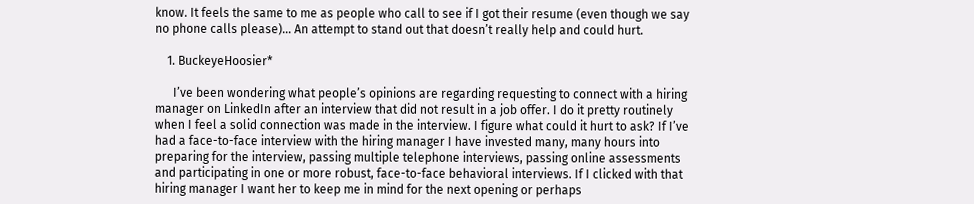know. It feels the same to me as people who call to see if I got their resume (even though we say no phone calls please)… An attempt to stand out that doesn’t really help and could hurt.

    1. BuckeyeHoosier*

      I’ve been wondering what people’s opinions are regarding requesting to connect with a hiring manager on LinkedIn after an interview that did not result in a job offer. I do it pretty routinely when I feel a solid connection was made in the interview. I figure what could it hurt to ask? If I’ve had a face-to-face interview with the hiring manager I have invested many, many hours into preparing for the interview, passing multiple telephone interviews, passing online assessments and participating in one or more robust, face-to-face behavioral interviews. If I clicked with that hiring manager I want her to keep me in mind for the next opening or perhaps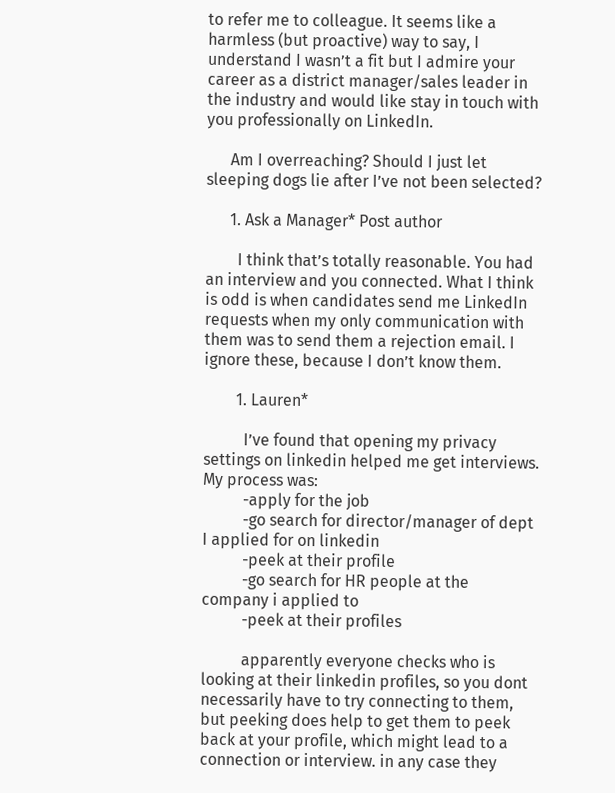to refer me to colleague. It seems like a harmless (but proactive) way to say, I understand I wasn’t a fit but I admire your career as a district manager/sales leader in the industry and would like stay in touch with you professionally on LinkedIn.

      Am I overreaching? Should I just let sleeping dogs lie after I’ve not been selected?

      1. Ask a Manager* Post author

        I think that’s totally reasonable. You had an interview and you connected. What I think is odd is when candidates send me LinkedIn requests when my only communication with them was to send them a rejection email. I ignore these, because I don’t know them.

        1. Lauren*

          I’ve found that opening my privacy settings on linkedin helped me get interviews. My process was:
          -apply for the job
          -go search for director/manager of dept I applied for on linkedin
          -peek at their profile
          -go search for HR people at the company i applied to
          -peek at their profiles

          apparently everyone checks who is looking at their linkedin profiles, so you dont necessarily have to try connecting to them, but peeking does help to get them to peek back at your profile, which might lead to a connection or interview. in any case they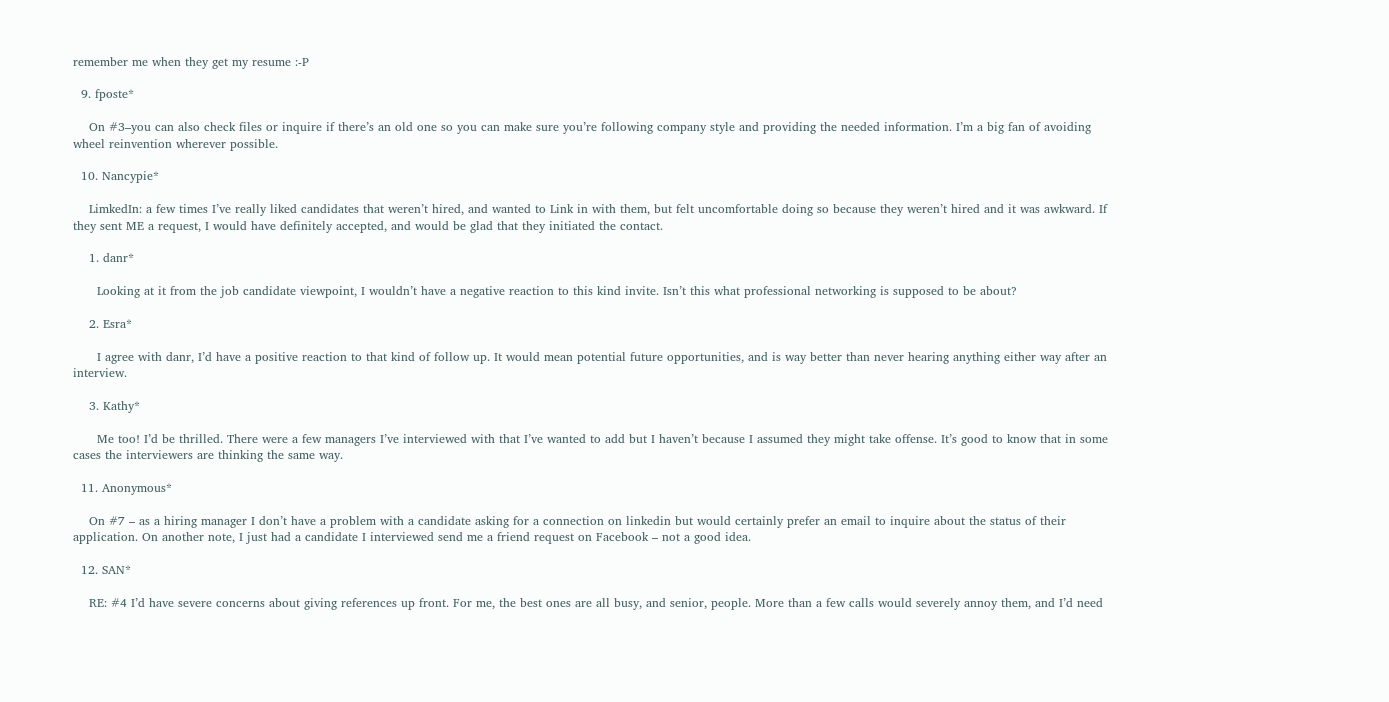remember me when they get my resume :-P

  9. fposte*

    On #3–you can also check files or inquire if there’s an old one so you can make sure you’re following company style and providing the needed information. I’m a big fan of avoiding wheel reinvention wherever possible.

  10. Nancypie*

    LimkedIn: a few times I’ve really liked candidates that weren’t hired, and wanted to Link in with them, but felt uncomfortable doing so because they weren’t hired and it was awkward. If they sent ME a request, I would have definitely accepted, and would be glad that they initiated the contact.

    1. danr*

      Looking at it from the job candidate viewpoint, I wouldn’t have a negative reaction to this kind invite. Isn’t this what professional networking is supposed to be about?

    2. Esra*

      I agree with danr, I’d have a positive reaction to that kind of follow up. It would mean potential future opportunities, and is way better than never hearing anything either way after an interview.

    3. Kathy*

      Me too! I’d be thrilled. There were a few managers I’ve interviewed with that I’ve wanted to add but I haven’t because I assumed they might take offense. It’s good to know that in some cases the interviewers are thinking the same way.

  11. Anonymous*

    On #7 – as a hiring manager I don’t have a problem with a candidate asking for a connection on linkedin but would certainly prefer an email to inquire about the status of their application. On another note, I just had a candidate I interviewed send me a friend request on Facebook – not a good idea.

  12. SAN*

    RE: #4 I’d have severe concerns about giving references up front. For me, the best ones are all busy, and senior, people. More than a few calls would severely annoy them, and I’d need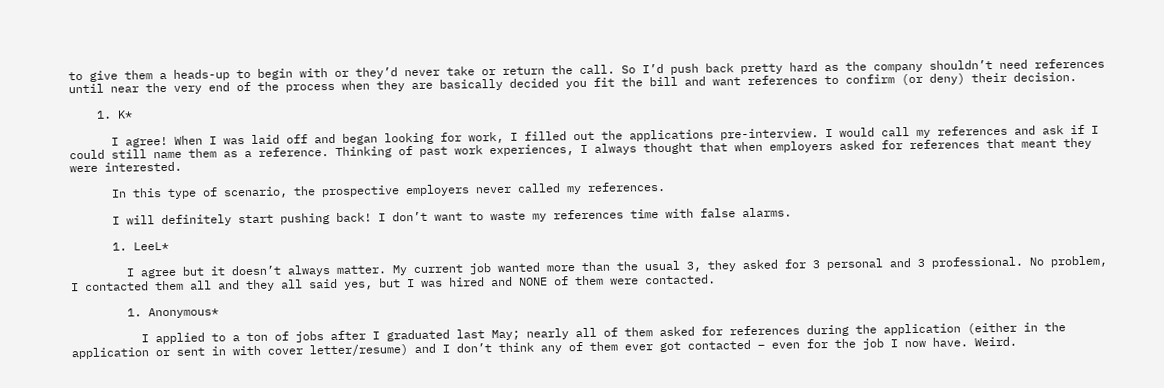to give them a heads-up to begin with or they’d never take or return the call. So I’d push back pretty hard as the company shouldn’t need references until near the very end of the process when they are basically decided you fit the bill and want references to confirm (or deny) their decision.

    1. K*

      I agree! When I was laid off and began looking for work, I filled out the applications pre-interview. I would call my references and ask if I could still name them as a reference. Thinking of past work experiences, I always thought that when employers asked for references that meant they were interested.

      In this type of scenario, the prospective employers never called my references.

      I will definitely start pushing back! I don’t want to waste my references time with false alarms.

      1. LeeL*

        I agree but it doesn’t always matter. My current job wanted more than the usual 3, they asked for 3 personal and 3 professional. No problem, I contacted them all and they all said yes, but I was hired and NONE of them were contacted.

        1. Anonymous*

          I applied to a ton of jobs after I graduated last May; nearly all of them asked for references during the application (either in the application or sent in with cover letter/resume) and I don’t think any of them ever got contacted – even for the job I now have. Weird.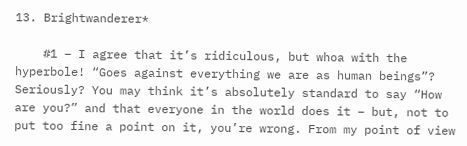13. Brightwanderer*

    #1 – I agree that it’s ridiculous, but whoa with the hyperbole! “Goes against everything we are as human beings”? Seriously? You may think it’s absolutely standard to say “How are you?” and that everyone in the world does it – but, not to put too fine a point on it, you’re wrong. From my point of view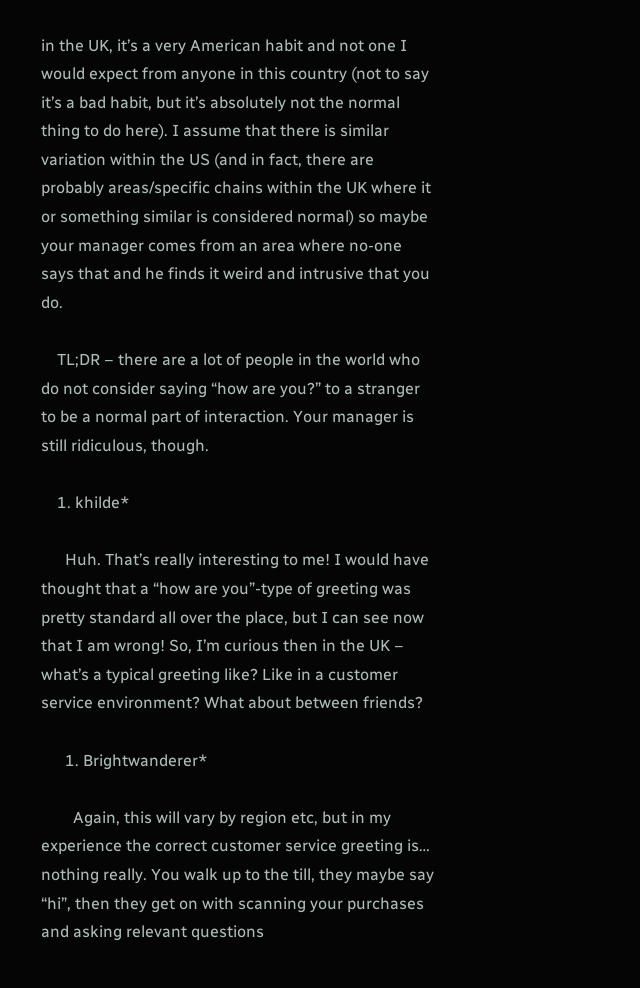in the UK, it’s a very American habit and not one I would expect from anyone in this country (not to say it’s a bad habit, but it’s absolutely not the normal thing to do here). I assume that there is similar variation within the US (and in fact, there are probably areas/specific chains within the UK where it or something similar is considered normal) so maybe your manager comes from an area where no-one says that and he finds it weird and intrusive that you do.

    TL;DR – there are a lot of people in the world who do not consider saying “how are you?” to a stranger to be a normal part of interaction. Your manager is still ridiculous, though.

    1. khilde*

      Huh. That’s really interesting to me! I would have thought that a “how are you”-type of greeting was pretty standard all over the place, but I can see now that I am wrong! So, I’m curious then in the UK – what’s a typical greeting like? Like in a customer service environment? What about between friends?

      1. Brightwanderer*

        Again, this will vary by region etc, but in my experience the correct customer service greeting is… nothing really. You walk up to the till, they maybe say “hi”, then they get on with scanning your purchases and asking relevant questions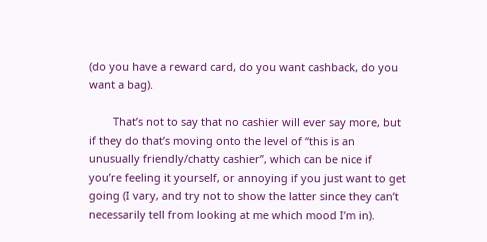(do you have a reward card, do you want cashback, do you want a bag).

        That’s not to say that no cashier will ever say more, but if they do that’s moving onto the level of “this is an unusually friendly/chatty cashier”, which can be nice if you’re feeling it yourself, or annoying if you just want to get going (I vary, and try not to show the latter since they can’t necessarily tell from looking at me which mood I’m in).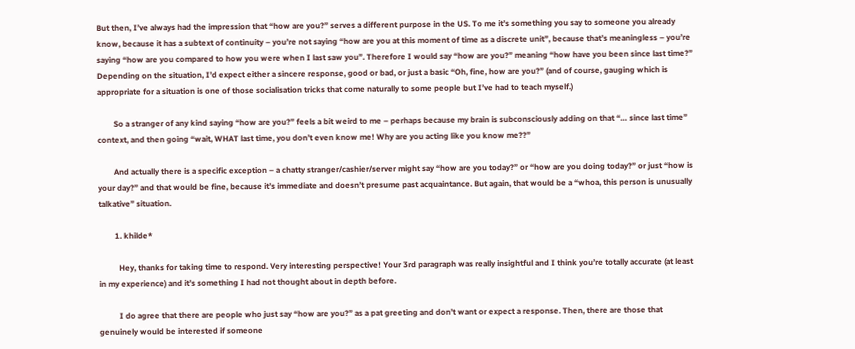But then, I’ve always had the impression that “how are you?” serves a different purpose in the US. To me it’s something you say to someone you already know, because it has a subtext of continuity – you’re not saying “how are you at this moment of time as a discrete unit”, because that’s meaningless – you’re saying “how are you compared to how you were when I last saw you”. Therefore I would say “how are you?” meaning “how have you been since last time?” Depending on the situation, I’d expect either a sincere response, good or bad, or just a basic “Oh, fine, how are you?” (and of course, gauging which is appropriate for a situation is one of those socialisation tricks that come naturally to some people but I’ve had to teach myself.)

        So a stranger of any kind saying “how are you?” feels a bit weird to me – perhaps because my brain is subconsciously adding on that “… since last time” context, and then going “wait, WHAT last time, you don’t even know me! Why are you acting like you know me??”

        And actually there is a specific exception – a chatty stranger/cashier/server might say “how are you today?” or “how are you doing today?” or just “how is your day?” and that would be fine, because it’s immediate and doesn’t presume past acquaintance. But again, that would be a “whoa, this person is unusually talkative” situation.

        1. khilde*

          Hey, thanks for taking time to respond. Very interesting perspective! Your 3rd paragraph was really insightful and I think you’re totally accurate (at least in my experience) and it’s something I had not thought about in depth before.

          I do agree that there are people who just say “how are you?” as a pat greeting and don’t want or expect a response. Then, there are those that genuinely would be interested if someone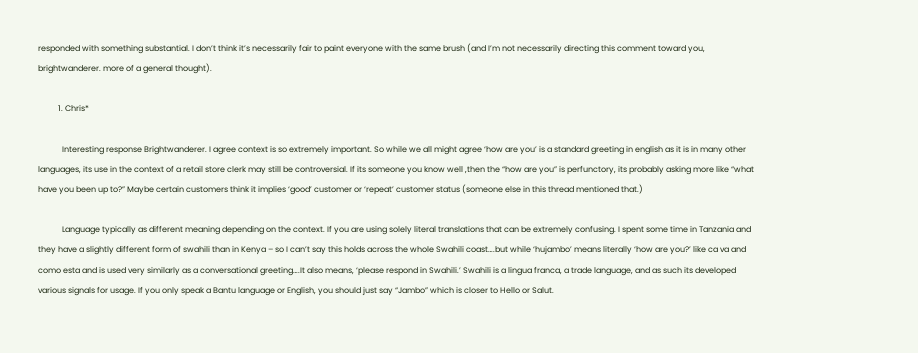responded with something substantial. I don’t think it’s necessarily fair to paint everyone with the same brush (and I’m not necessarily directing this comment toward you, brightwanderer. more of a general thought).

          1. Chris*

            Interesting response Brightwanderer. I agree context is so extremely important. So while we all might agree ‘how are you’ is a standard greeting in english as it is in many other languages, its use in the context of a retail store clerk may still be controversial. If its someone you know well ,then the “how are you” is perfunctory, its probably asking more like “what have you been up to?” Maybe certain customers think it implies ‘good’ customer or ‘repeat’ customer status (someone else in this thread mentioned that.)

            Language typically as different meaning depending on the context. If you are using solely literal translations that can be extremely confusing. I spent some time in Tanzania and they have a slightly different form of swahili than in Kenya – so I can’t say this holds across the whole Swahili coast….but while ‘hujambo’ means literally ‘how are you?’ like ca va and como esta and is used very similarly as a conversational greeting….It also means, ‘please respond in Swahili.’ Swahili is a lingua franca, a trade language, and as such its developed various signals for usage. If you only speak a Bantu language or English, you should just say “Jambo” which is closer to Hello or Salut.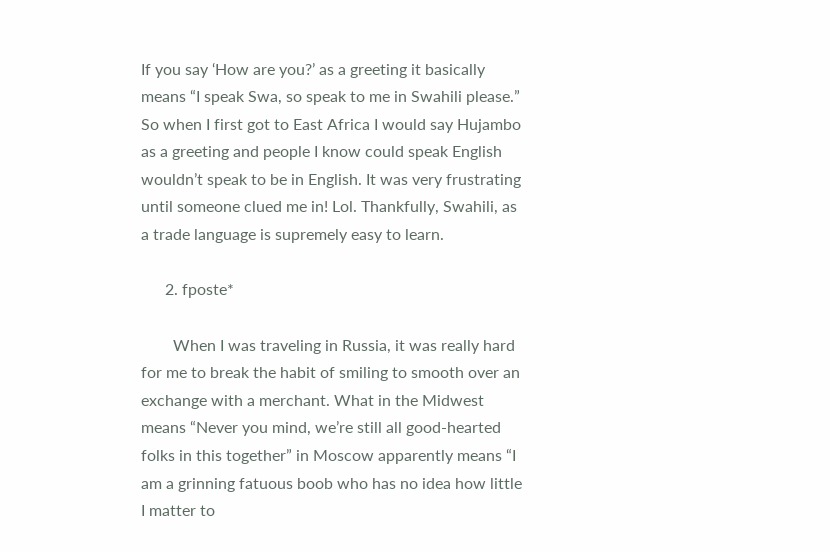If you say ‘How are you?’ as a greeting it basically means “I speak Swa, so speak to me in Swahili please.” So when I first got to East Africa I would say Hujambo as a greeting and people I know could speak English wouldn’t speak to be in English. It was very frustrating until someone clued me in! Lol. Thankfully, Swahili, as a trade language is supremely easy to learn.

      2. fposte*

        When I was traveling in Russia, it was really hard for me to break the habit of smiling to smooth over an exchange with a merchant. What in the Midwest means “Never you mind, we’re still all good-hearted folks in this together” in Moscow apparently means “I am a grinning fatuous boob who has no idea how little I matter to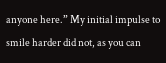anyone here.” My initial impulse to smile harder did not, as you can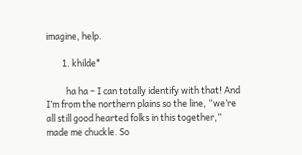imagine, help.

        1. khilde*

          ha ha – I can totally identify with that! And I’m from the northern plains so the line, “we’re all still good hearted folks in this together,” made me chuckle. So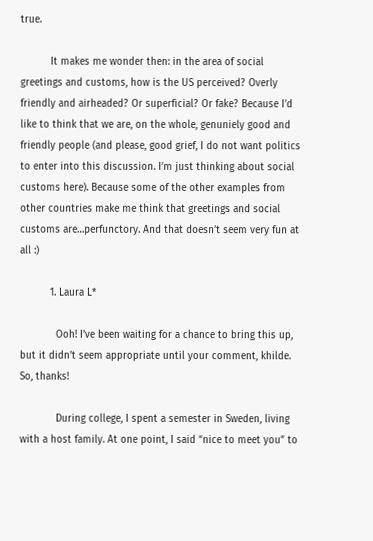true.

          It makes me wonder then: in the area of social greetings and customs, how is the US perceived? Overly friendly and airheaded? Or superficial? Or fake? Because I’d like to think that we are, on the whole, genuniely good and friendly people (and please, good grief, I do not want politics to enter into this discussion. I’m just thinking about social customs here). Because some of the other examples from other countries make me think that greetings and social customs are…perfunctory. And that doesn’t seem very fun at all :)

          1. Laura L*

            Ooh! I’ve been waiting for a chance to bring this up, but it didn’t seem appropriate until your comment, khilde. So, thanks!

            During college, I spent a semester in Sweden, living with a host family. At one point, I said “nice to meet you” to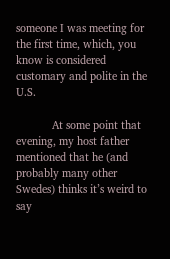someone I was meeting for the first time, which, you know is considered customary and polite in the U.S.

            At some point that evening, my host father mentioned that he (and probably many other Swedes) thinks it’s weird to say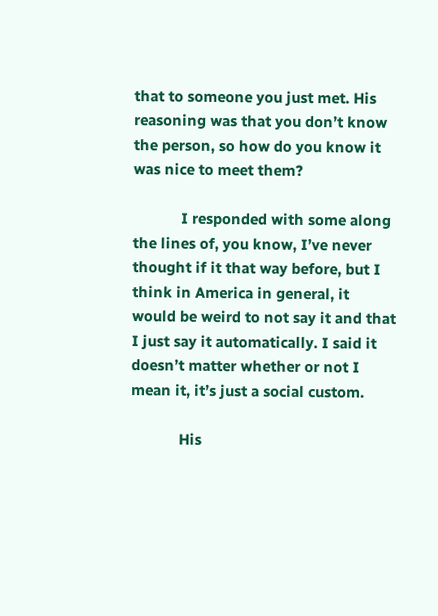that to someone you just met. His reasoning was that you don’t know the person, so how do you know it was nice to meet them?

            I responded with some along the lines of, you know, I’ve never thought if it that way before, but I think in America in general, it would be weird to not say it and that I just say it automatically. I said it doesn’t matter whether or not I mean it, it’s just a social custom.

            His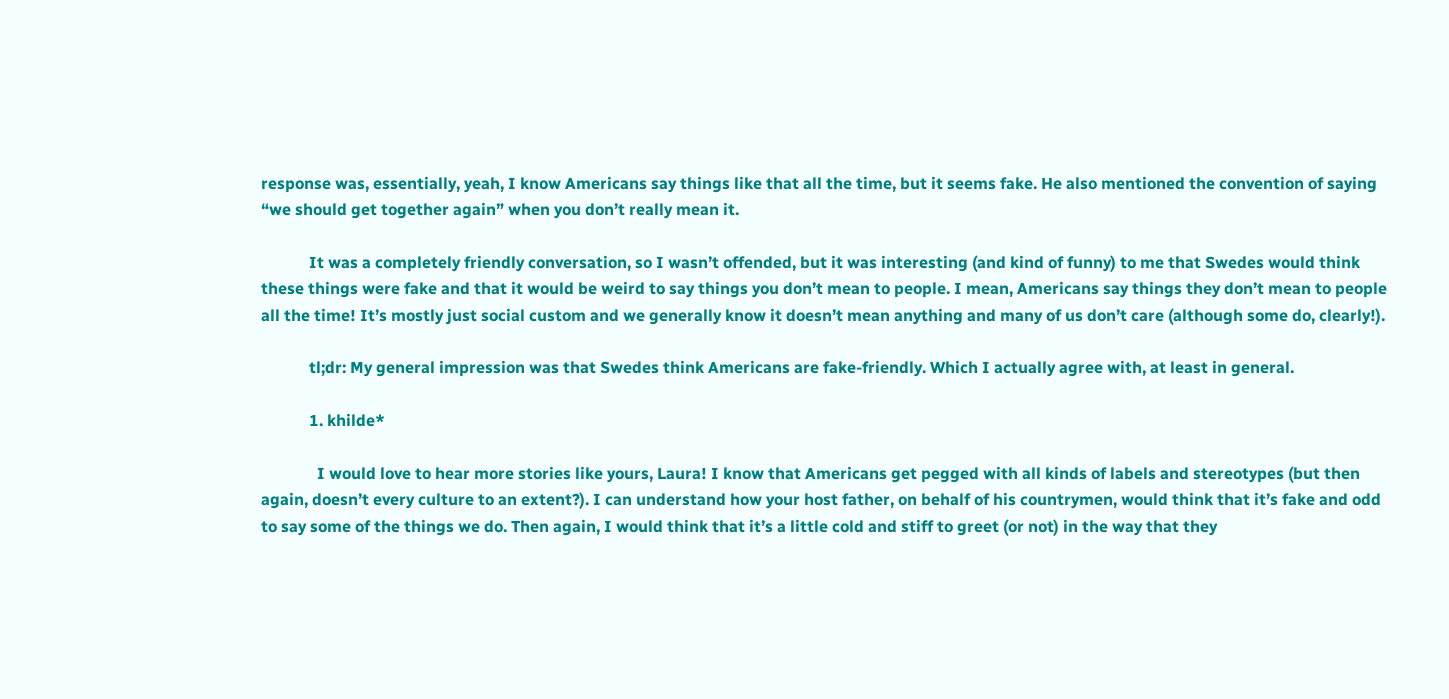response was, essentially, yeah, I know Americans say things like that all the time, but it seems fake. He also mentioned the convention of saying “we should get together again” when you don’t really mean it.

            It was a completely friendly conversation, so I wasn’t offended, but it was interesting (and kind of funny) to me that Swedes would think these things were fake and that it would be weird to say things you don’t mean to people. I mean, Americans say things they don’t mean to people all the time! It’s mostly just social custom and we generally know it doesn’t mean anything and many of us don’t care (although some do, clearly!).

            tl;dr: My general impression was that Swedes think Americans are fake-friendly. Which I actually agree with, at least in general.

            1. khilde*

              I would love to hear more stories like yours, Laura! I know that Americans get pegged with all kinds of labels and stereotypes (but then again, doesn’t every culture to an extent?). I can understand how your host father, on behalf of his countrymen, would think that it’s fake and odd to say some of the things we do. Then again, I would think that it’s a little cold and stiff to greet (or not) in the way that they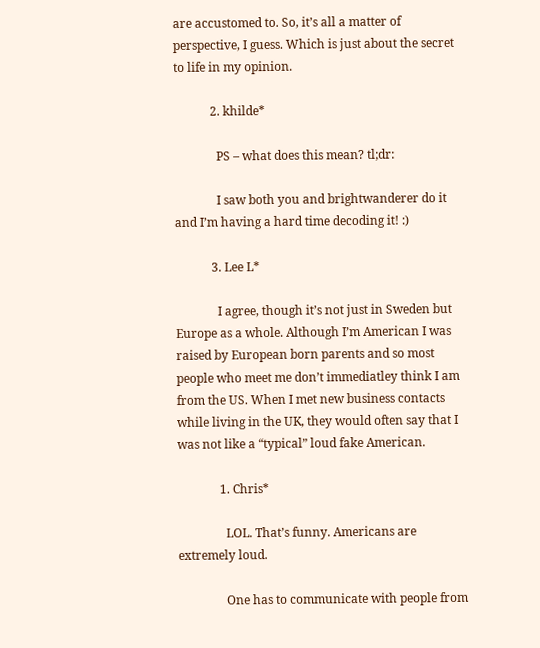are accustomed to. So, it’s all a matter of perspective, I guess. Which is just about the secret to life in my opinion.

            2. khilde*

              PS – what does this mean? tl;dr:

              I saw both you and brightwanderer do it and I’m having a hard time decoding it! :)

            3. Lee L*

              I agree, though it’s not just in Sweden but Europe as a whole. Although I’m American I was raised by European born parents and so most people who meet me don’t immediatley think I am from the US. When I met new business contacts while living in the UK, they would often say that I was not like a “typical” loud fake American.

              1. Chris*

                LOL. That’s funny. Americans are extremely loud.

                One has to communicate with people from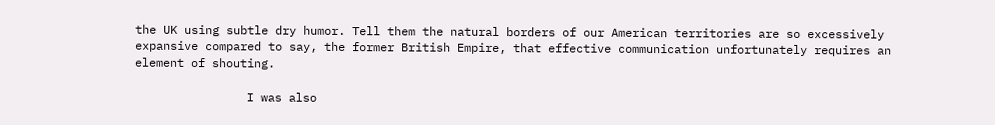the UK using subtle dry humor. Tell them the natural borders of our American territories are so excessively expansive compared to say, the former British Empire, that effective communication unfortunately requires an element of shouting.

                I was also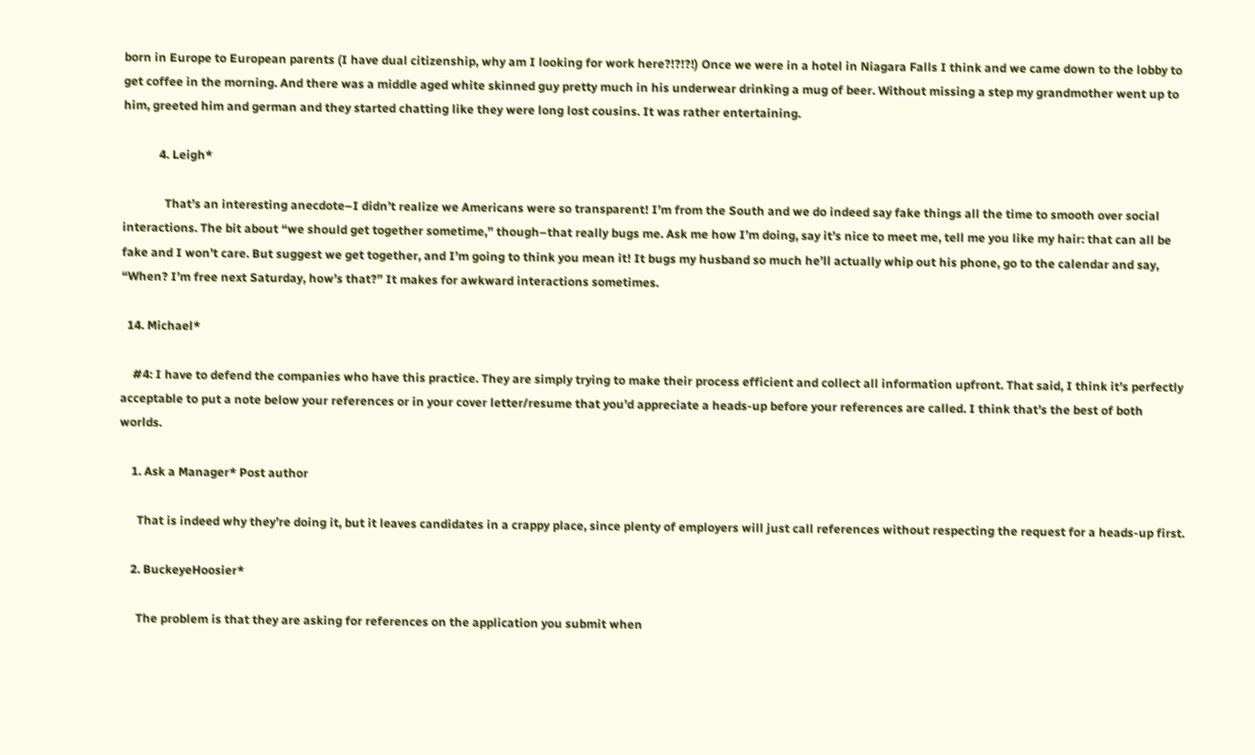born in Europe to European parents (I have dual citizenship, why am I looking for work here?!?!?!) Once we were in a hotel in Niagara Falls I think and we came down to the lobby to get coffee in the morning. And there was a middle aged white skinned guy pretty much in his underwear drinking a mug of beer. Without missing a step my grandmother went up to him, greeted him and german and they started chatting like they were long lost cousins. It was rather entertaining.

            4. Leigh*

              That’s an interesting anecdote–I didn’t realize we Americans were so transparent! I’m from the South and we do indeed say fake things all the time to smooth over social interactions. The bit about “we should get together sometime,” though–that really bugs me. Ask me how I’m doing, say it’s nice to meet me, tell me you like my hair: that can all be fake and I won’t care. But suggest we get together, and I’m going to think you mean it! It bugs my husband so much he’ll actually whip out his phone, go to the calendar and say, “When? I’m free next Saturday, how’s that?” It makes for awkward interactions sometimes.

  14. Michael*

    #4: I have to defend the companies who have this practice. They are simply trying to make their process efficient and collect all information upfront. That said, I think it’s perfectly acceptable to put a note below your references or in your cover letter/resume that you’d appreciate a heads-up before your references are called. I think that’s the best of both worlds.

    1. Ask a Manager* Post author

      That is indeed why they’re doing it, but it leaves candidates in a crappy place, since plenty of employers will just call references without respecting the request for a heads-up first.

    2. BuckeyeHoosier*

      The problem is that they are asking for references on the application you submit when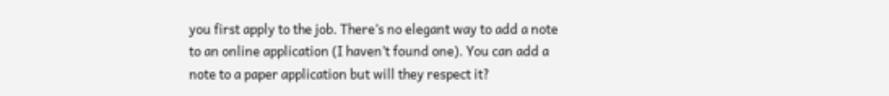you first apply to the job. There’s no elegant way to add a note to an online application (I haven’t found one). You can add a note to a paper application but will they respect it?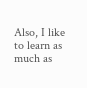Also, I like to learn as much as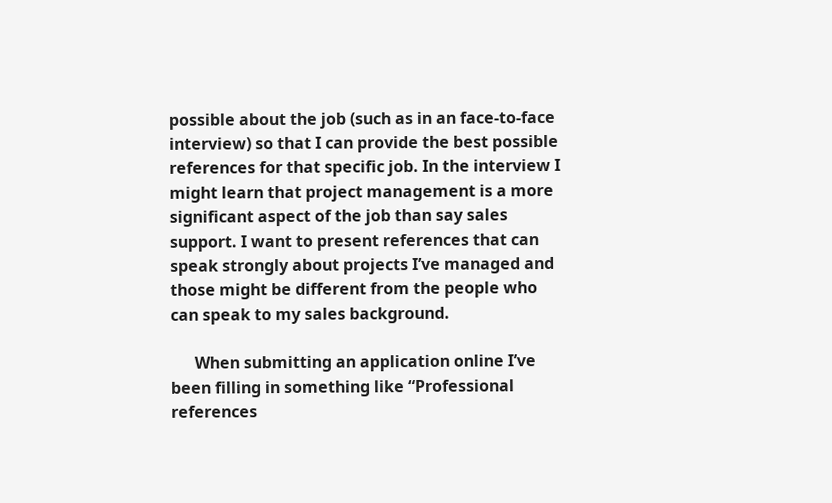possible about the job (such as in an face-to-face interview) so that I can provide the best possible references for that specific job. In the interview I might learn that project management is a more significant aspect of the job than say sales support. I want to present references that can speak strongly about projects I’ve managed and those might be different from the people who can speak to my sales background.

      When submitting an application online I’ve been filling in something like “Professional references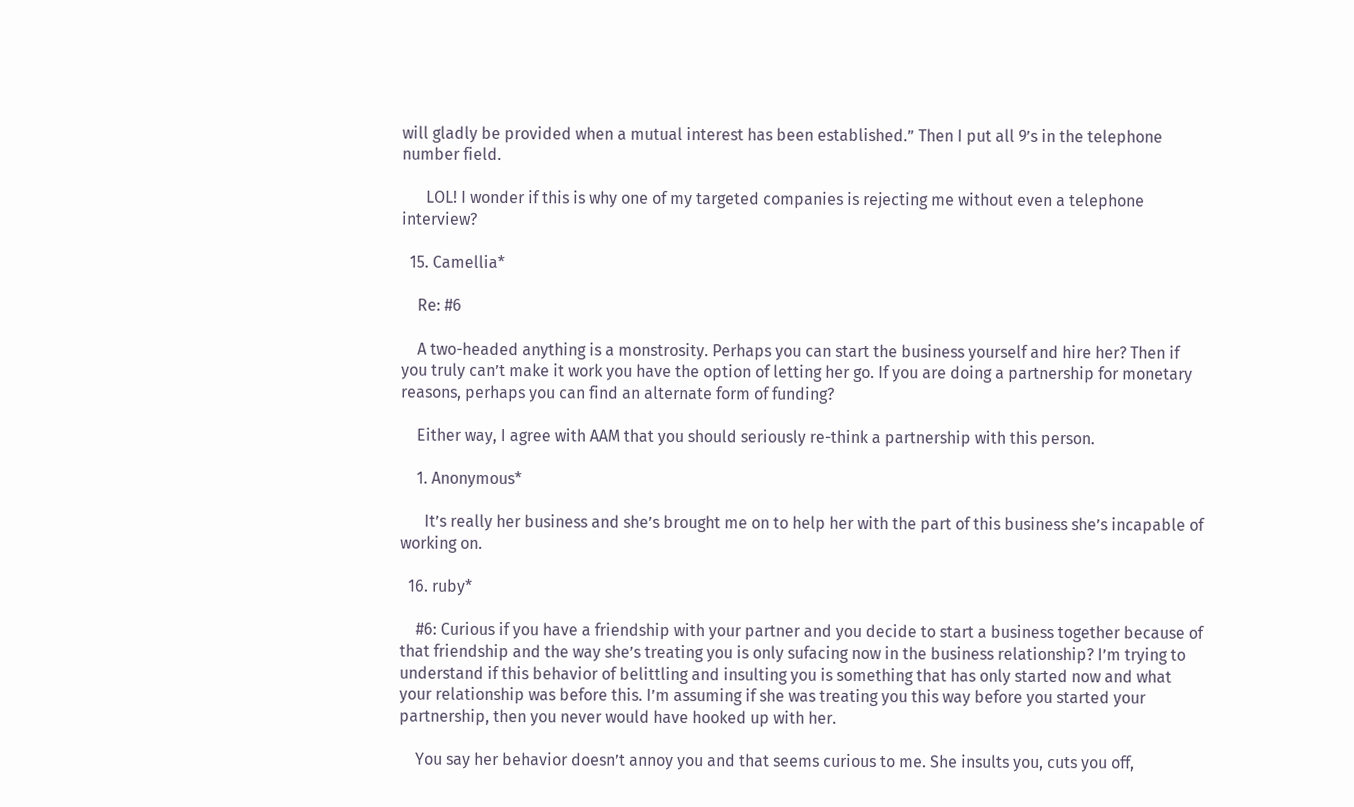will gladly be provided when a mutual interest has been established.” Then I put all 9’s in the telephone number field.

      LOL! I wonder if this is why one of my targeted companies is rejecting me without even a telephone interview?

  15. Camellia*

    Re: #6

    A two-headed anything is a monstrosity. Perhaps you can start the business yourself and hire her? Then if you truly can’t make it work you have the option of letting her go. If you are doing a partnership for monetary reasons, perhaps you can find an alternate form of funding?

    Either way, I agree with AAM that you should seriously re-think a partnership with this person.

    1. Anonymous*

      It’s really her business and she’s brought me on to help her with the part of this business she’s incapable of working on.

  16. ruby*

    #6: Curious if you have a friendship with your partner and you decide to start a business together because of that friendship and the way she’s treating you is only sufacing now in the business relationship? I’m trying to understand if this behavior of belittling and insulting you is something that has only started now and what your relationship was before this. I’m assuming if she was treating you this way before you started your partnership, then you never would have hooked up with her.

    You say her behavior doesn’t annoy you and that seems curious to me. She insults you, cuts you off,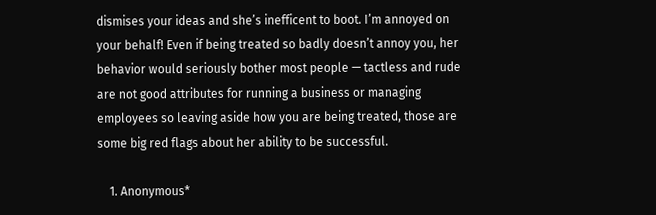dismises your ideas and she’s inefficent to boot. I’m annoyed on your behalf! Even if being treated so badly doesn’t annoy you, her behavior would seriously bother most people — tactless and rude are not good attributes for running a business or managing employees so leaving aside how you are being treated, those are some big red flags about her ability to be successful.

    1. Anonymous*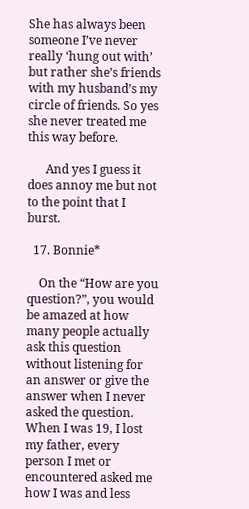She has always been someone I’ve never really ‘hung out with’ but rather she’s friends with my husband’s my circle of friends. So yes she never treated me this way before.

      And yes I guess it does annoy me but not to the point that I burst.

  17. Bonnie*

    On the “How are you question?”, you would be amazed at how many people actually ask this question without listening for an answer or give the answer when I never asked the question. When I was 19, I lost my father, every person I met or encountered asked me how I was and less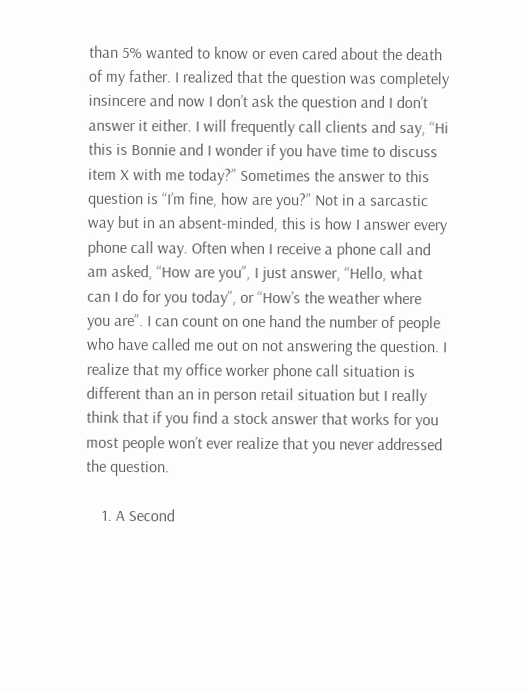than 5% wanted to know or even cared about the death of my father. I realized that the question was completely insincere and now I don’t ask the question and I don’t answer it either. I will frequently call clients and say, “Hi this is Bonnie and I wonder if you have time to discuss item X with me today?” Sometimes the answer to this question is “I’m fine, how are you?” Not in a sarcastic way but in an absent-minded, this is how I answer every phone call way. Often when I receive a phone call and am asked, “How are you”, I just answer, “Hello, what can I do for you today”, or “How’s the weather where you are”. I can count on one hand the number of people who have called me out on not answering the question. I realize that my office worker phone call situation is different than an in person retail situation but I really think that if you find a stock answer that works for you most people won’t ever realize that you never addressed the question.

    1. A Second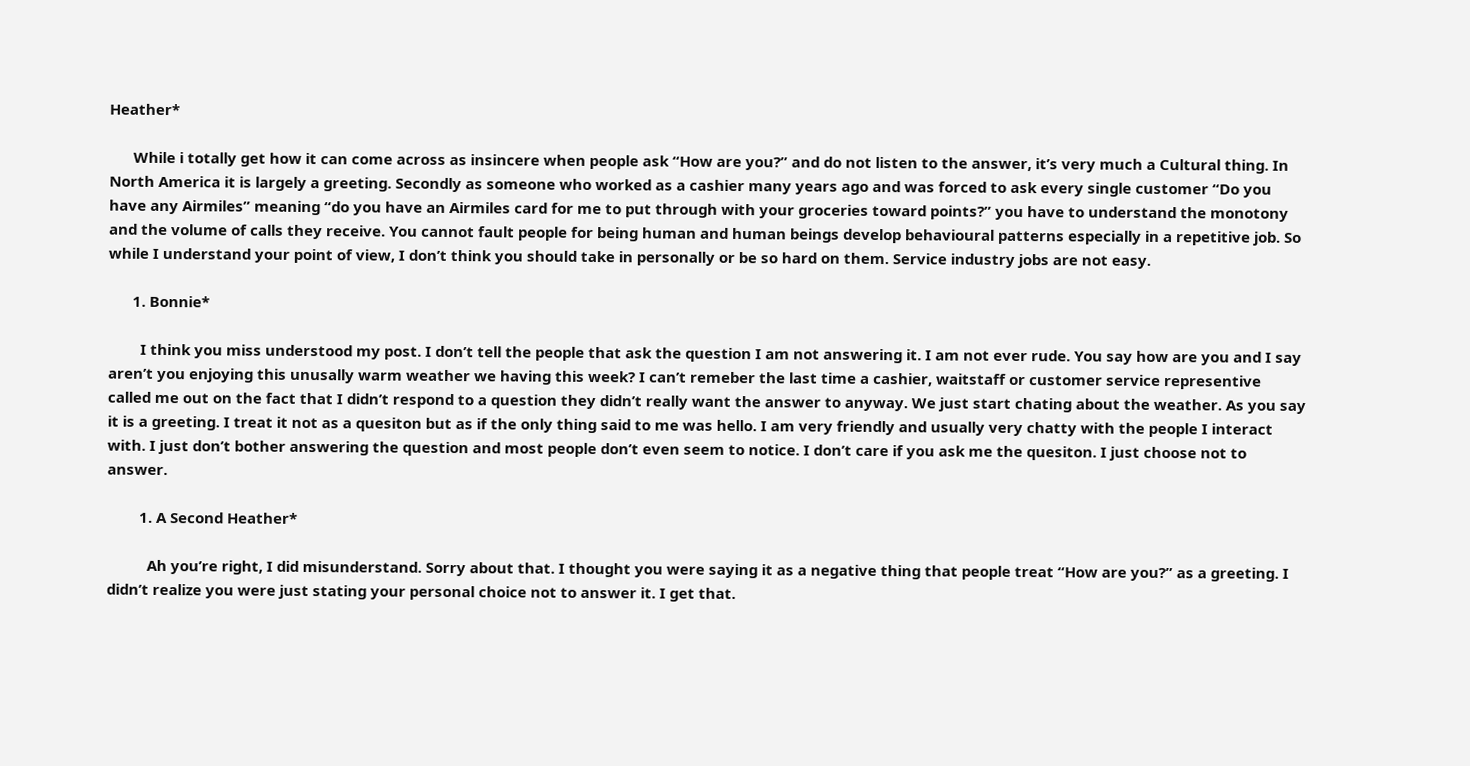Heather*

      While i totally get how it can come across as insincere when people ask “How are you?” and do not listen to the answer, it’s very much a Cultural thing. In North America it is largely a greeting. Secondly as someone who worked as a cashier many years ago and was forced to ask every single customer “Do you have any Airmiles” meaning “do you have an Airmiles card for me to put through with your groceries toward points?” you have to understand the monotony and the volume of calls they receive. You cannot fault people for being human and human beings develop behavioural patterns especially in a repetitive job. So while I understand your point of view, I don’t think you should take in personally or be so hard on them. Service industry jobs are not easy.

      1. Bonnie*

        I think you miss understood my post. I don’t tell the people that ask the question I am not answering it. I am not ever rude. You say how are you and I say aren’t you enjoying this unusally warm weather we having this week? I can’t remeber the last time a cashier, waitstaff or customer service representive called me out on the fact that I didn’t respond to a question they didn’t really want the answer to anyway. We just start chating about the weather. As you say it is a greeting. I treat it not as a quesiton but as if the only thing said to me was hello. I am very friendly and usually very chatty with the people I interact with. I just don’t bother answering the question and most people don’t even seem to notice. I don’t care if you ask me the quesiton. I just choose not to answer.

        1. A Second Heather*

          Ah you’re right, I did misunderstand. Sorry about that. I thought you were saying it as a negative thing that people treat “How are you?” as a greeting. I didn’t realize you were just stating your personal choice not to answer it. I get that.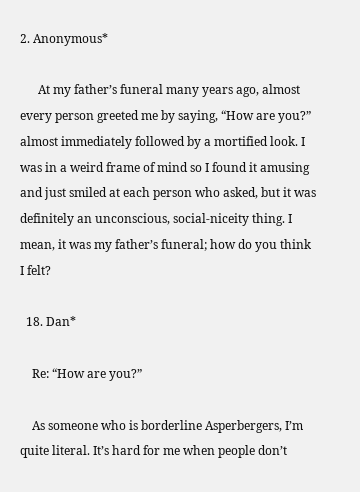2. Anonymous*

      At my father’s funeral many years ago, almost every person greeted me by saying, “How are you?” almost immediately followed by a mortified look. I was in a weird frame of mind so I found it amusing and just smiled at each person who asked, but it was definitely an unconscious, social-niceity thing. I mean, it was my father’s funeral; how do you think I felt?

  18. Dan*

    Re: “How are you?”

    As someone who is borderline Asperbergers, I’m quite literal. It’s hard for me when people don’t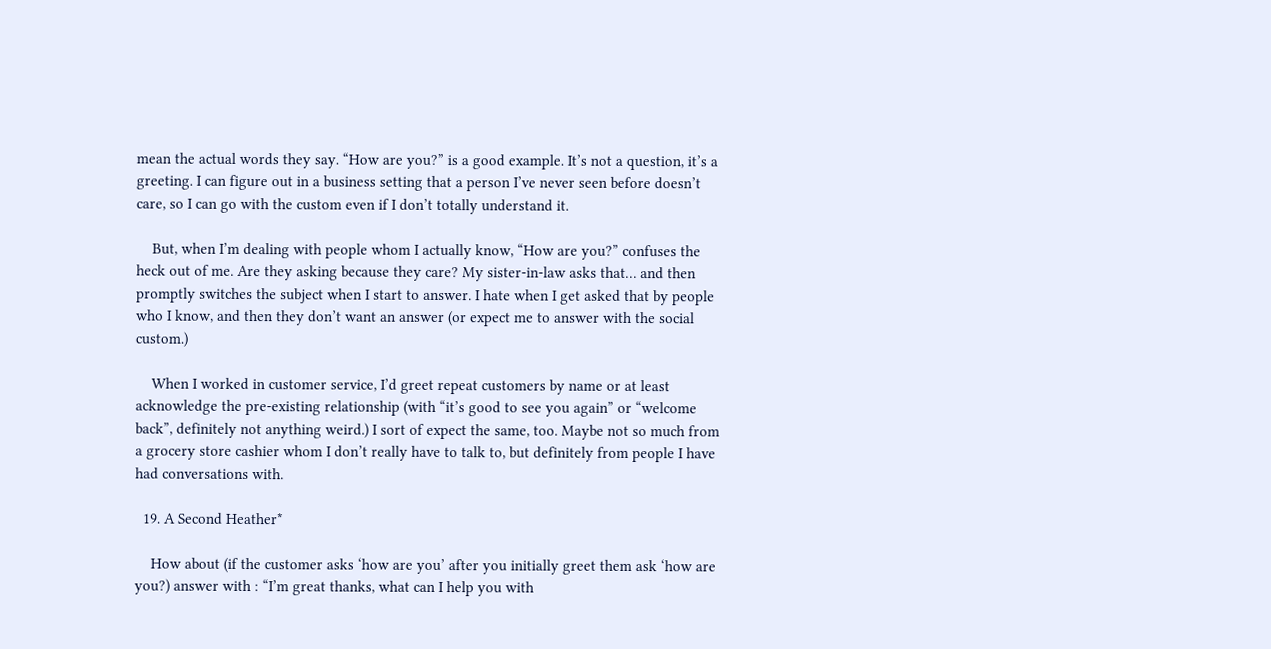mean the actual words they say. “How are you?” is a good example. It’s not a question, it’s a greeting. I can figure out in a business setting that a person I’ve never seen before doesn’t care, so I can go with the custom even if I don’t totally understand it.

    But, when I’m dealing with people whom I actually know, “How are you?” confuses the heck out of me. Are they asking because they care? My sister-in-law asks that… and then promptly switches the subject when I start to answer. I hate when I get asked that by people who I know, and then they don’t want an answer (or expect me to answer with the social custom.)

    When I worked in customer service, I’d greet repeat customers by name or at least acknowledge the pre-existing relationship (with “it’s good to see you again” or “welcome back”, definitely not anything weird.) I sort of expect the same, too. Maybe not so much from a grocery store cashier whom I don’t really have to talk to, but definitely from people I have had conversations with.

  19. A Second Heather*

    How about (if the customer asks ‘how are you’ after you initially greet them ask ‘how are you?) answer with : “I’m great thanks, what can I help you with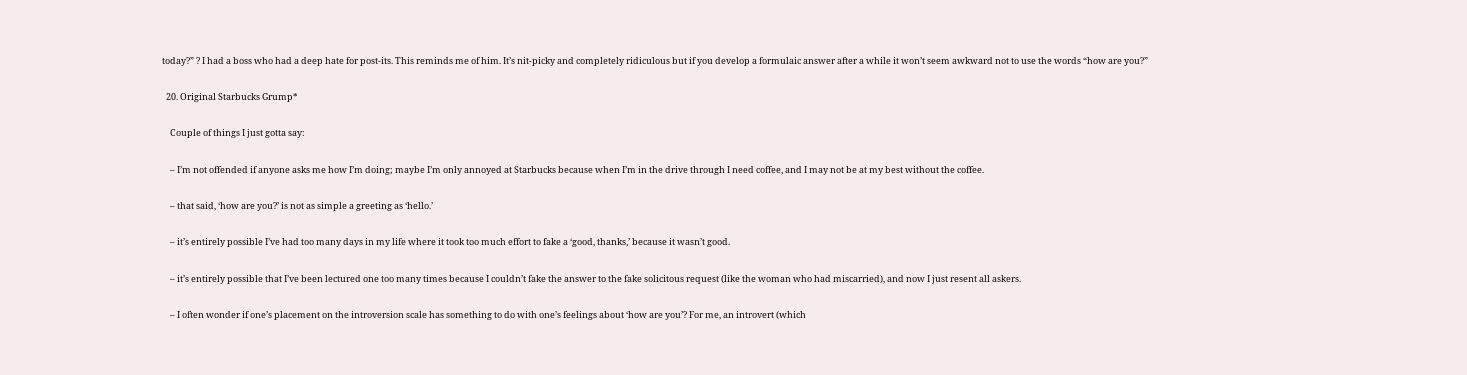today?” ? I had a boss who had a deep hate for post-its. This reminds me of him. It’s nit-picky and completely ridiculous but if you develop a formulaic answer after a while it won’t seem awkward not to use the words “how are you?”

  20. Original Starbucks Grump*

    Couple of things I just gotta say:

    – I’m not offended if anyone asks me how I’m doing; maybe I’m only annoyed at Starbucks because when I’m in the drive through I need coffee, and I may not be at my best without the coffee.

    – that said, ‘how are you?’ is not as simple a greeting as ‘hello.’

    – it’s entirely possible I’ve had too many days in my life where it took too much effort to fake a ‘good, thanks,’ because it wasn’t good.

    – it’s entirely possible that I’ve been lectured one too many times because I couldn’t fake the answer to the fake solicitous request (like the woman who had miscarried), and now I just resent all askers.

    – I often wonder if one’s placement on the introversion scale has something to do with one’s feelings about ‘how are you’? For me, an introvert (which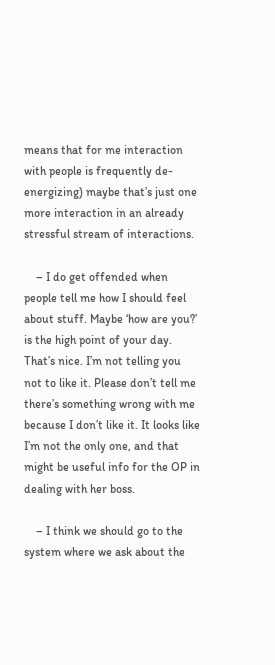means that for me interaction with people is frequently de-energizing) maybe that’s just one more interaction in an already stressful stream of interactions.

    – I do get offended when people tell me how I should feel about stuff. Maybe ‘how are you?’ is the high point of your day. That’s nice. I’m not telling you not to like it. Please don’t tell me there’s something wrong with me because I don’t like it. It looks like I’m not the only one, and that might be useful info for the OP in dealing with her boss.

    – I think we should go to the system where we ask about the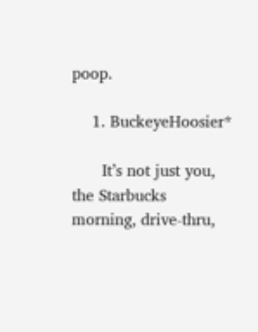poop.

    1. BuckeyeHoosier*

      It’s not just you, the Starbucks morning, drive-thru,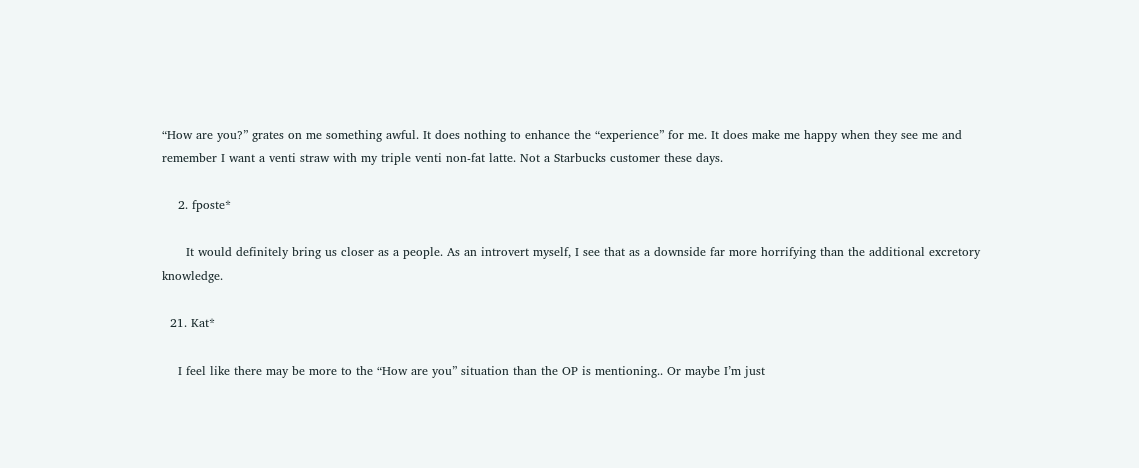“How are you?” grates on me something awful. It does nothing to enhance the “experience” for me. It does make me happy when they see me and remember I want a venti straw with my triple venti non-fat latte. Not a Starbucks customer these days.

    2. fposte*

      It would definitely bring us closer as a people. As an introvert myself, I see that as a downside far more horrifying than the additional excretory knowledge.

  21. Kat*

    I feel like there may be more to the “How are you” situation than the OP is mentioning.. Or maybe I’m just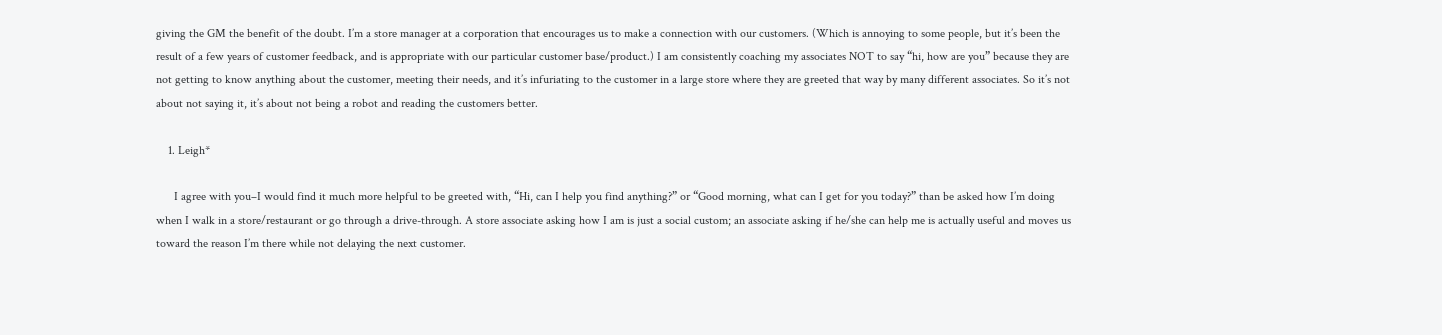giving the GM the benefit of the doubt. I’m a store manager at a corporation that encourages us to make a connection with our customers. (Which is annoying to some people, but it’s been the result of a few years of customer feedback, and is appropriate with our particular customer base/product.) I am consistently coaching my associates NOT to say “hi, how are you” because they are not getting to know anything about the customer, meeting their needs, and it’s infuriating to the customer in a large store where they are greeted that way by many different associates. So it’s not about not saying it, it’s about not being a robot and reading the customers better.

    1. Leigh*

      I agree with you–I would find it much more helpful to be greeted with, “Hi, can I help you find anything?” or “Good morning, what can I get for you today?” than be asked how I’m doing when I walk in a store/restaurant or go through a drive-through. A store associate asking how I am is just a social custom; an associate asking if he/she can help me is actually useful and moves us toward the reason I’m there while not delaying the next customer.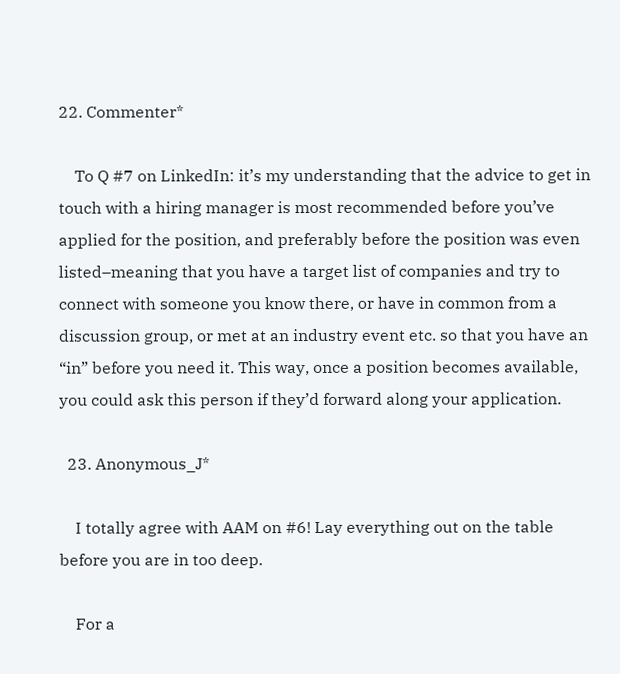22. Commenter*

    To Q #7 on LinkedIn: it’s my understanding that the advice to get in touch with a hiring manager is most recommended before you’ve applied for the position, and preferably before the position was even listed–meaning that you have a target list of companies and try to connect with someone you know there, or have in common from a discussion group, or met at an industry event etc. so that you have an “in” before you need it. This way, once a position becomes available, you could ask this person if they’d forward along your application.

  23. Anonymous_J*

    I totally agree with AAM on #6! Lay everything out on the table before you are in too deep.

    For a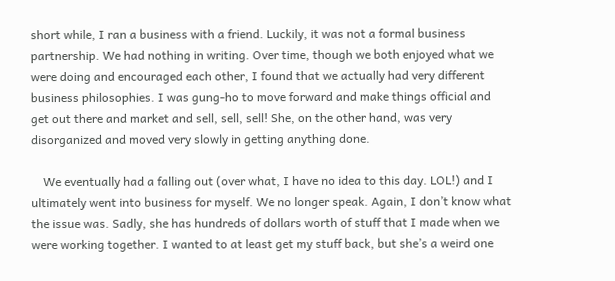short while, I ran a business with a friend. Luckily, it was not a formal business partnership. We had nothing in writing. Over time, though we both enjoyed what we were doing and encouraged each other, I found that we actually had very different business philosophies. I was gung-ho to move forward and make things official and get out there and market and sell, sell, sell! She, on the other hand, was very disorganized and moved very slowly in getting anything done.

    We eventually had a falling out (over what, I have no idea to this day. LOL!) and I ultimately went into business for myself. We no longer speak. Again, I don’t know what the issue was. Sadly, she has hundreds of dollars worth of stuff that I made when we were working together. I wanted to at least get my stuff back, but she’s a weird one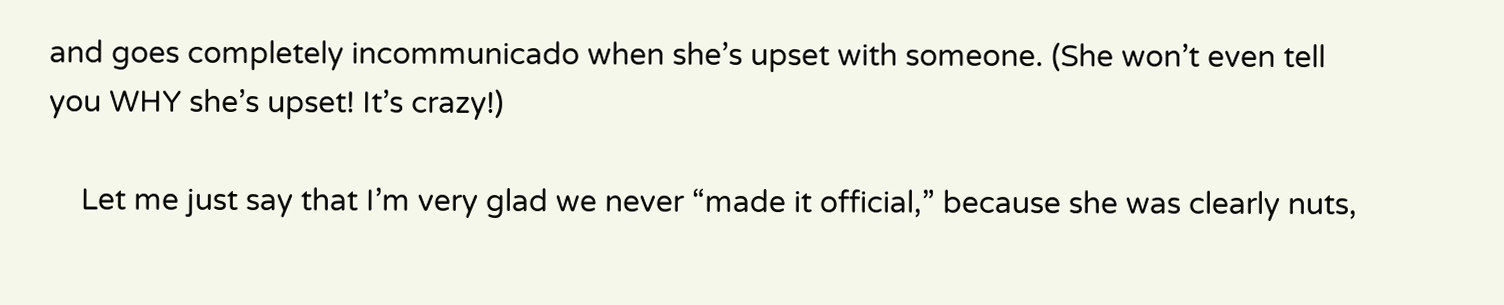and goes completely incommunicado when she’s upset with someone. (She won’t even tell you WHY she’s upset! It’s crazy!)

    Let me just say that I’m very glad we never “made it official,” because she was clearly nuts,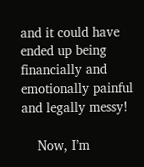and it could have ended up being financially and emotionally painful and legally messy!

    Now, I’m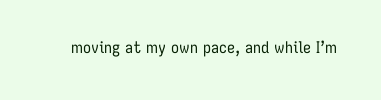moving at my own pace, and while I’m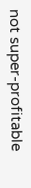not super-profitable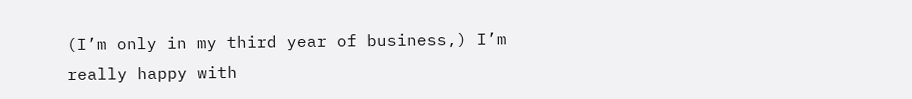(I’m only in my third year of business,) I’m really happy with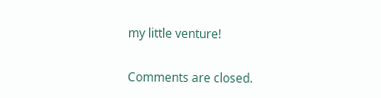my little venture!

Comments are closed.